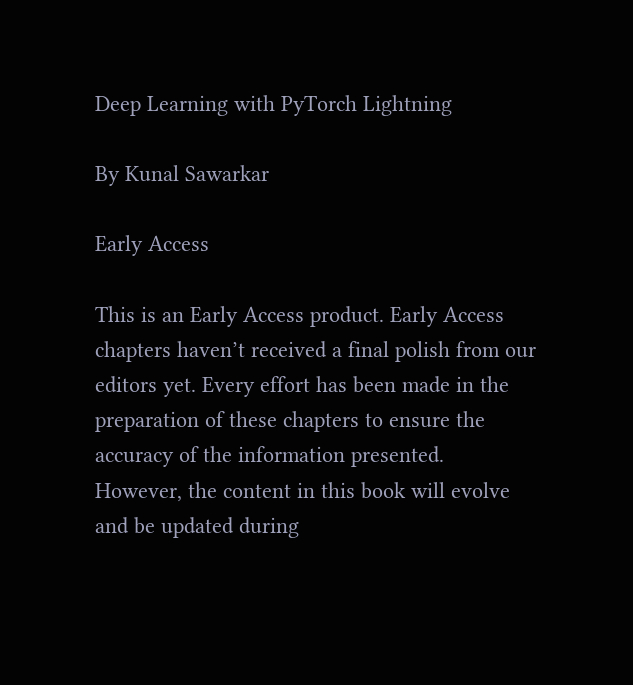Deep Learning with PyTorch Lightning

By Kunal Sawarkar

Early Access

This is an Early Access product. Early Access chapters haven’t received a final polish from our editors yet. Every effort has been made in the preparation of these chapters to ensure the accuracy of the information presented. However, the content in this book will evolve and be updated during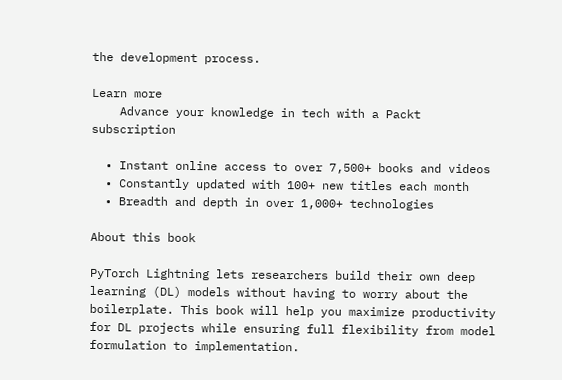the development process.

Learn more
    Advance your knowledge in tech with a Packt subscription

  • Instant online access to over 7,500+ books and videos
  • Constantly updated with 100+ new titles each month
  • Breadth and depth in over 1,000+ technologies

About this book

PyTorch Lightning lets researchers build their own deep learning (DL) models without having to worry about the boilerplate. This book will help you maximize productivity for DL projects while ensuring full flexibility from model formulation to implementation.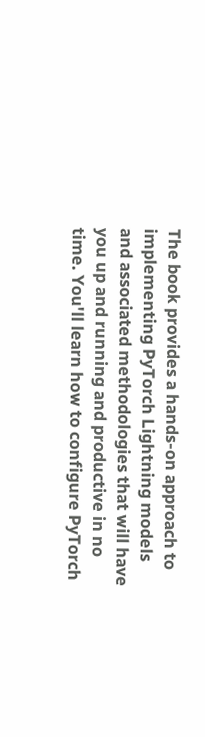The book provides a hands-on approach to implementing PyTorch Lightning models and associated methodologies that will have you up and running and productive in no time. You'll learn how to configure PyTorch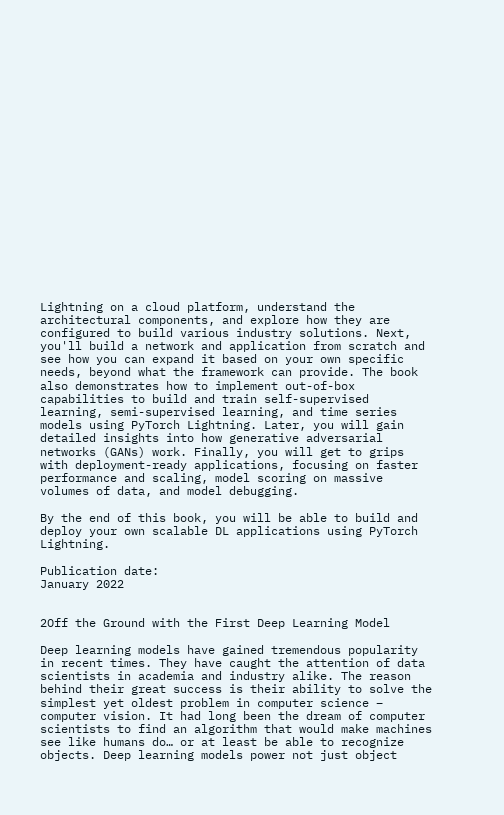Lightning on a cloud platform, understand the architectural components, and explore how they are configured to build various industry solutions. Next, you'll build a network and application from scratch and see how you can expand it based on your own specific needs, beyond what the framework can provide. The book also demonstrates how to implement out-of-box capabilities to build and train self-supervised learning, semi-supervised learning, and time series models using PyTorch Lightning. Later, you will gain detailed insights into how generative adversarial networks (GANs) work. Finally, you will get to grips with deployment-ready applications, focusing on faster performance and scaling, model scoring on massive volumes of data, and model debugging.

By the end of this book, you will be able to build and deploy your own scalable DL applications using PyTorch Lightning.

Publication date:
January 2022


2Off the Ground with the First Deep Learning Model

Deep learning models have gained tremendous popularity in recent times. They have caught the attention of data scientists in academia and industry alike. The reason behind their great success is their ability to solve the simplest yet oldest problem in computer science – computer vision. It had long been the dream of computer scientists to find an algorithm that would make machines see like humans do… or at least be able to recognize objects. Deep learning models power not just object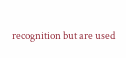recognition but are used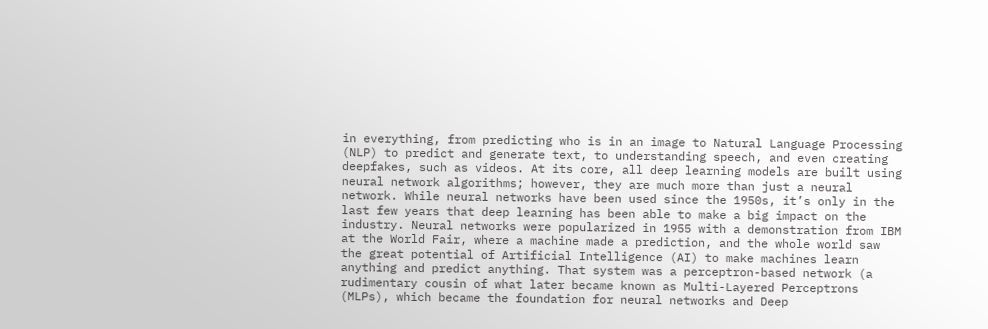in everything, from predicting who is in an image to Natural Language Processing (NLP) to predict and generate text, to understanding speech, and even creating deepfakes, such as videos. At its core, all deep learning models are built using neural network algorithms; however, they are much more than just a neural network. While neural networks have been used since the 1950s, it’s only in the last few years that deep learning has been able to make a big impact on the industry. Neural networks were popularized in 1955 with a demonstration from IBM at the World Fair, where a machine made a prediction, and the whole world saw the great potential of Artificial Intelligence (AI) to make machines learn anything and predict anything. That system was a perceptron-based network (a rudimentary cousin of what later became known as Multi-Layered Perceptrons (MLPs), which became the foundation for neural networks and Deep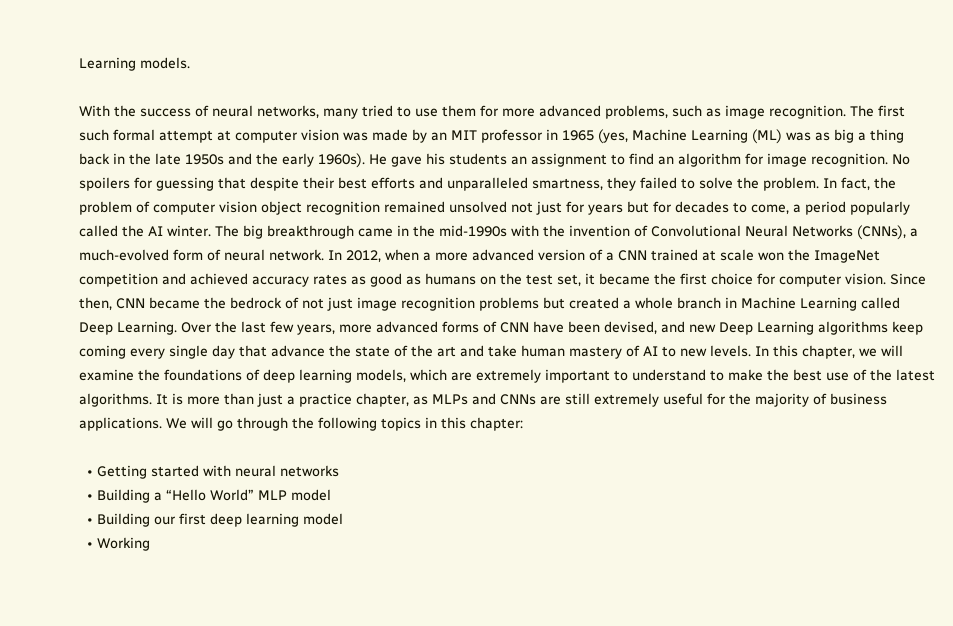Learning models.

With the success of neural networks, many tried to use them for more advanced problems, such as image recognition. The first such formal attempt at computer vision was made by an MIT professor in 1965 (yes, Machine Learning (ML) was as big a thing back in the late 1950s and the early 1960s). He gave his students an assignment to find an algorithm for image recognition. No spoilers for guessing that despite their best efforts and unparalleled smartness, they failed to solve the problem. In fact, the problem of computer vision object recognition remained unsolved not just for years but for decades to come, a period popularly called the AI winter. The big breakthrough came in the mid-1990s with the invention of Convolutional Neural Networks (CNNs), a much-evolved form of neural network. In 2012, when a more advanced version of a CNN trained at scale won the ImageNet competition and achieved accuracy rates as good as humans on the test set, it became the first choice for computer vision. Since then, CNN became the bedrock of not just image recognition problems but created a whole branch in Machine Learning called Deep Learning. Over the last few years, more advanced forms of CNN have been devised, and new Deep Learning algorithms keep coming every single day that advance the state of the art and take human mastery of AI to new levels. In this chapter, we will examine the foundations of deep learning models, which are extremely important to understand to make the best use of the latest algorithms. It is more than just a practice chapter, as MLPs and CNNs are still extremely useful for the majority of business applications. We will go through the following topics in this chapter:

  • Getting started with neural networks
  • Building a “Hello World” MLP model
  • Building our first deep learning model
  • Working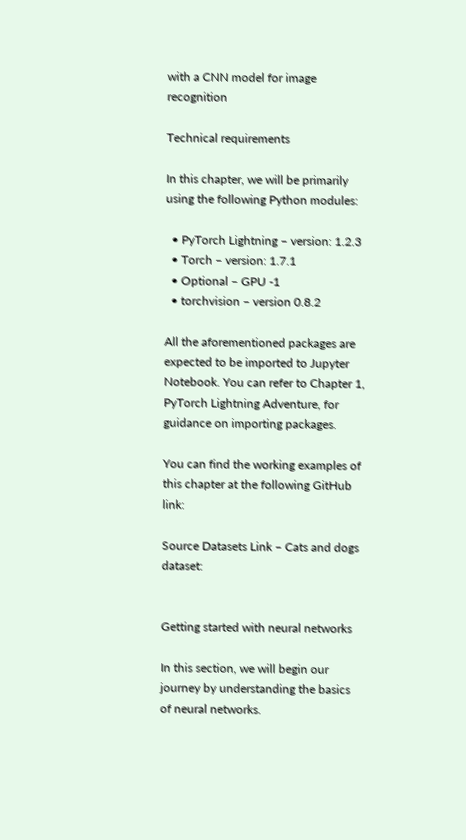with a CNN model for image recognition

Technical requirements

In this chapter, we will be primarily using the following Python modules:

  • PyTorch Lightning – version: 1.2.3
  • Torch – version: 1.7.1
  • Optional – GPU -1
  • torchvision – version 0.8.2

All the aforementioned packages are expected to be imported to Jupyter Notebook. You can refer to Chapter 1, PyTorch Lightning Adventure, for guidance on importing packages.

You can find the working examples of this chapter at the following GitHub link:

Source Datasets Link – Cats and dogs dataset:


Getting started with neural networks

In this section, we will begin our journey by understanding the basics of neural networks.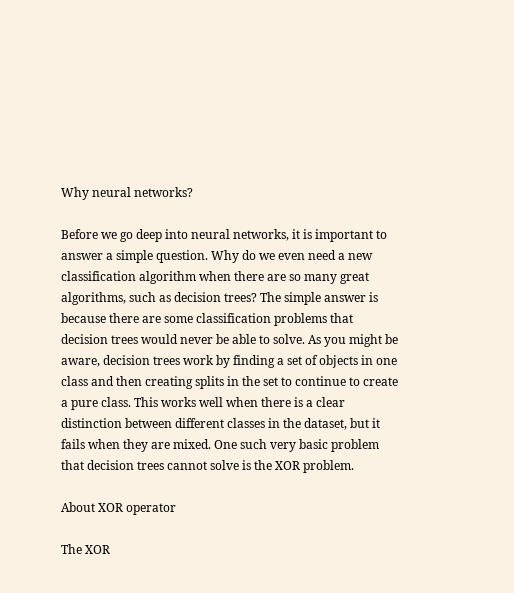Why neural networks?

Before we go deep into neural networks, it is important to answer a simple question. Why do we even need a new classification algorithm when there are so many great algorithms, such as decision trees? The simple answer is because there are some classification problems that decision trees would never be able to solve. As you might be aware, decision trees work by finding a set of objects in one class and then creating splits in the set to continue to create a pure class. This works well when there is a clear distinction between different classes in the dataset, but it fails when they are mixed. One such very basic problem that decision trees cannot solve is the XOR problem.

About XOR operator

The XOR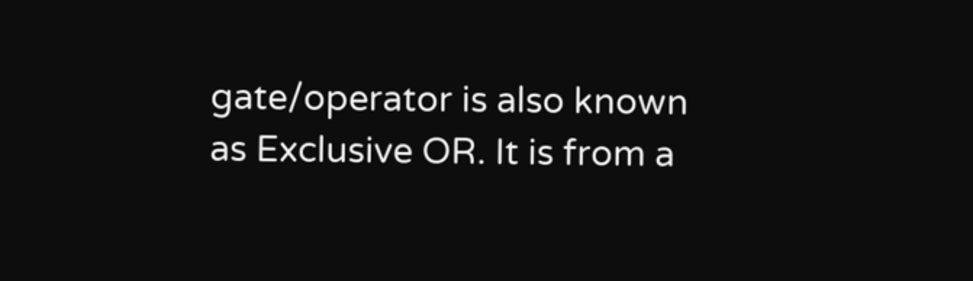gate/operator is also known as Exclusive OR. It is from a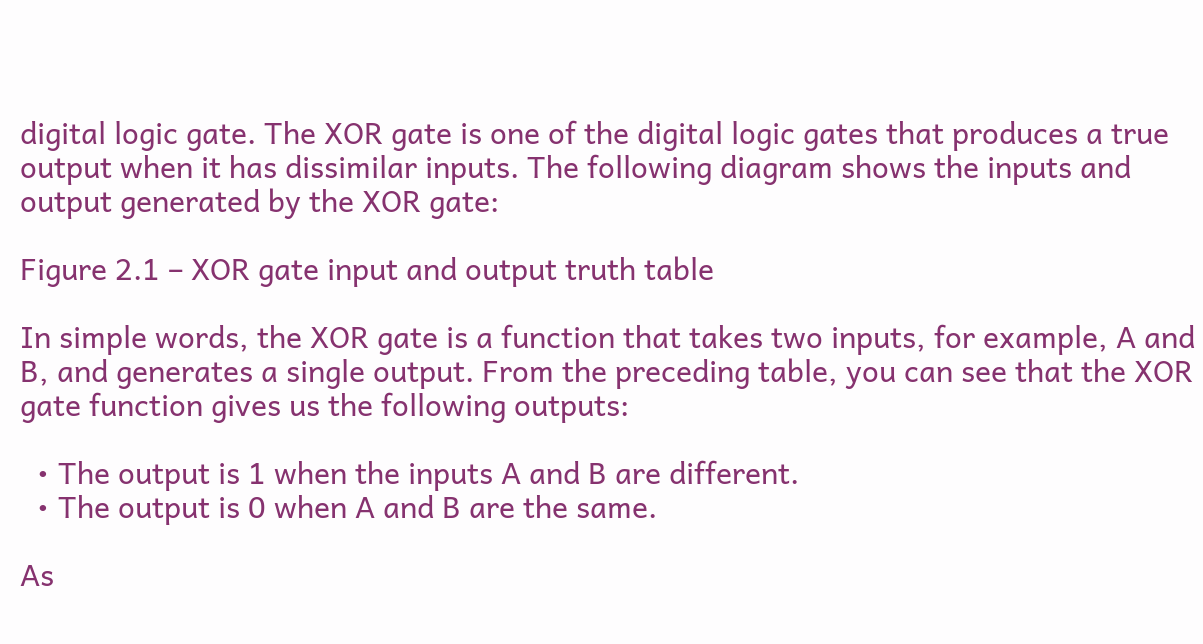digital logic gate. The XOR gate is one of the digital logic gates that produces a true output when it has dissimilar inputs. The following diagram shows the inputs and output generated by the XOR gate:

Figure 2.1 – XOR gate input and output truth table

In simple words, the XOR gate is a function that takes two inputs, for example, A and B, and generates a single output. From the preceding table, you can see that the XOR gate function gives us the following outputs:

  • The output is 1 when the inputs A and B are different.
  • The output is 0 when A and B are the same.

As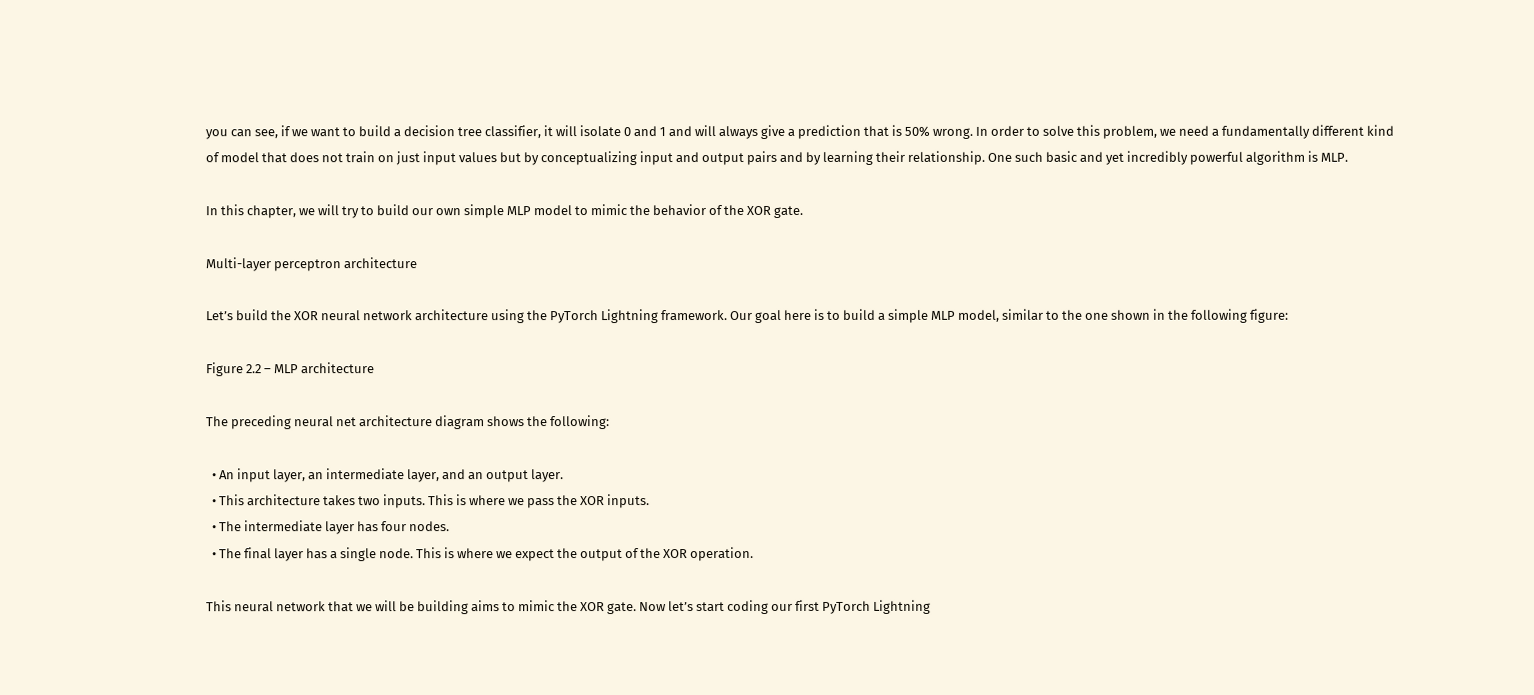you can see, if we want to build a decision tree classifier, it will isolate 0 and 1 and will always give a prediction that is 50% wrong. In order to solve this problem, we need a fundamentally different kind of model that does not train on just input values but by conceptualizing input and output pairs and by learning their relationship. One such basic and yet incredibly powerful algorithm is MLP.

In this chapter, we will try to build our own simple MLP model to mimic the behavior of the XOR gate.

Multi-layer perceptron architecture

Let’s build the XOR neural network architecture using the PyTorch Lightning framework. Our goal here is to build a simple MLP model, similar to the one shown in the following figure:

Figure 2.2 – MLP architecture

The preceding neural net architecture diagram shows the following:

  • An input layer, an intermediate layer, and an output layer.
  • This architecture takes two inputs. This is where we pass the XOR inputs.
  • The intermediate layer has four nodes.
  • The final layer has a single node. This is where we expect the output of the XOR operation.

This neural network that we will be building aims to mimic the XOR gate. Now let’s start coding our first PyTorch Lightning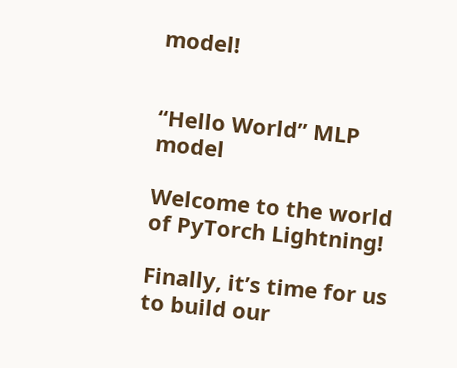model!


“Hello World” MLP model

Welcome to the world of PyTorch Lightning!

Finally, it’s time for us to build our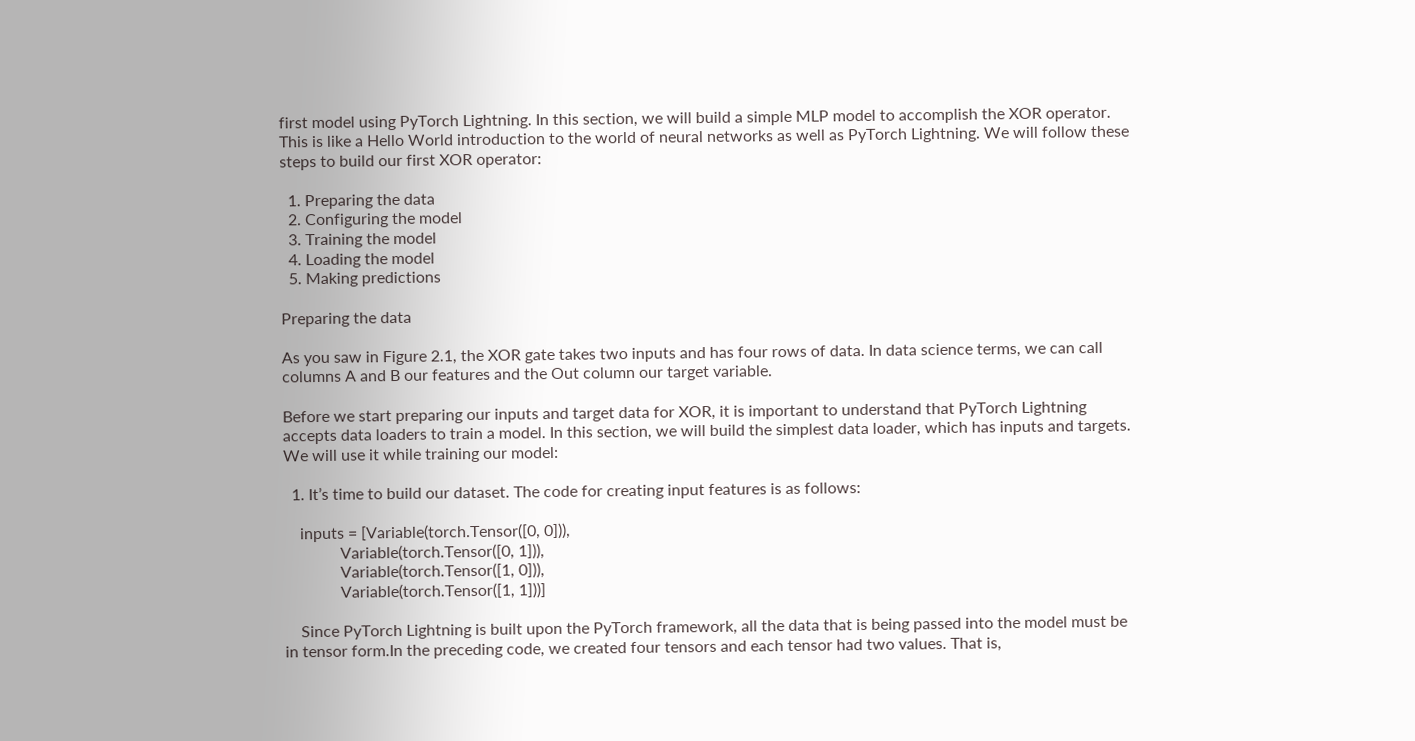first model using PyTorch Lightning. In this section, we will build a simple MLP model to accomplish the XOR operator. This is like a Hello World introduction to the world of neural networks as well as PyTorch Lightning. We will follow these steps to build our first XOR operator:

  1. Preparing the data
  2. Configuring the model
  3. Training the model
  4. Loading the model
  5. Making predictions

Preparing the data

As you saw in Figure 2.1, the XOR gate takes two inputs and has four rows of data. In data science terms, we can call columns A and B our features and the Out column our target variable.

Before we start preparing our inputs and target data for XOR, it is important to understand that PyTorch Lightning accepts data loaders to train a model. In this section, we will build the simplest data loader, which has inputs and targets. We will use it while training our model:

  1. It’s time to build our dataset. The code for creating input features is as follows:

    inputs = [Variable(torch.Tensor([0, 0])),
              Variable(torch.Tensor([0, 1])),
              Variable(torch.Tensor([1, 0])),
              Variable(torch.Tensor([1, 1]))]

    Since PyTorch Lightning is built upon the PyTorch framework, all the data that is being passed into the model must be in tensor form.In the preceding code, we created four tensors and each tensor had two values. That is,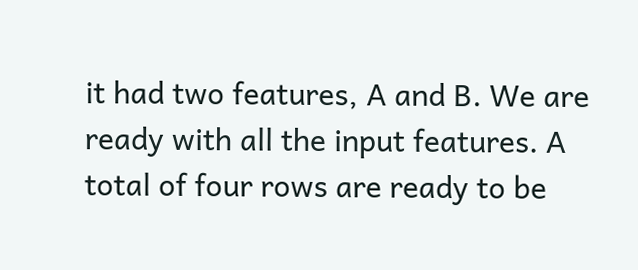it had two features, A and B. We are ready with all the input features. A total of four rows are ready to be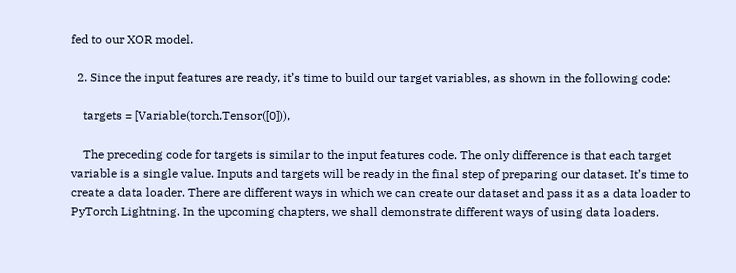fed to our XOR model.

  2. Since the input features are ready, it’s time to build our target variables, as shown in the following code:

    targets = [Variable(torch.Tensor([0])),

    The preceding code for targets is similar to the input features code. The only difference is that each target variable is a single value. Inputs and targets will be ready in the final step of preparing our dataset. It’s time to create a data loader. There are different ways in which we can create our dataset and pass it as a data loader to PyTorch Lightning. In the upcoming chapters, we shall demonstrate different ways of using data loaders.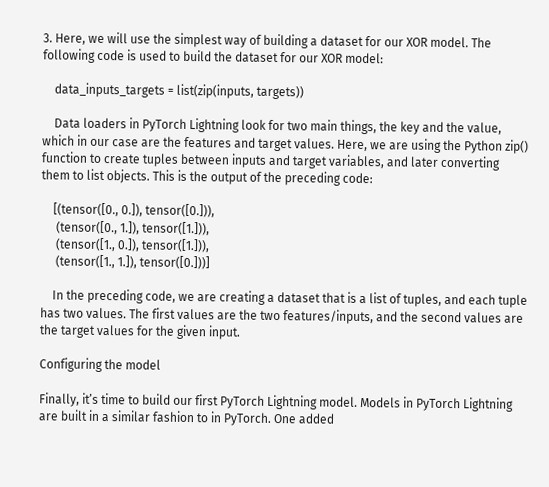3. Here, we will use the simplest way of building a dataset for our XOR model. The following code is used to build the dataset for our XOR model:

    data_inputs_targets = list(zip(inputs, targets))

    Data loaders in PyTorch Lightning look for two main things, the key and the value, which in our case are the features and target values. Here, we are using the Python zip() function to create tuples between inputs and target variables, and later converting them to list objects. This is the output of the preceding code:

    [(tensor([0., 0.]), tensor([0.])),
     (tensor([0., 1.]), tensor([1.])),
     (tensor([1., 0.]), tensor([1.])),
     (tensor([1., 1.]), tensor([0.]))]

    In the preceding code, we are creating a dataset that is a list of tuples, and each tuple has two values. The first values are the two features/inputs, and the second values are the target values for the given input.

Configuring the model

Finally, it’s time to build our first PyTorch Lightning model. Models in PyTorch Lightning are built in a similar fashion to in PyTorch. One added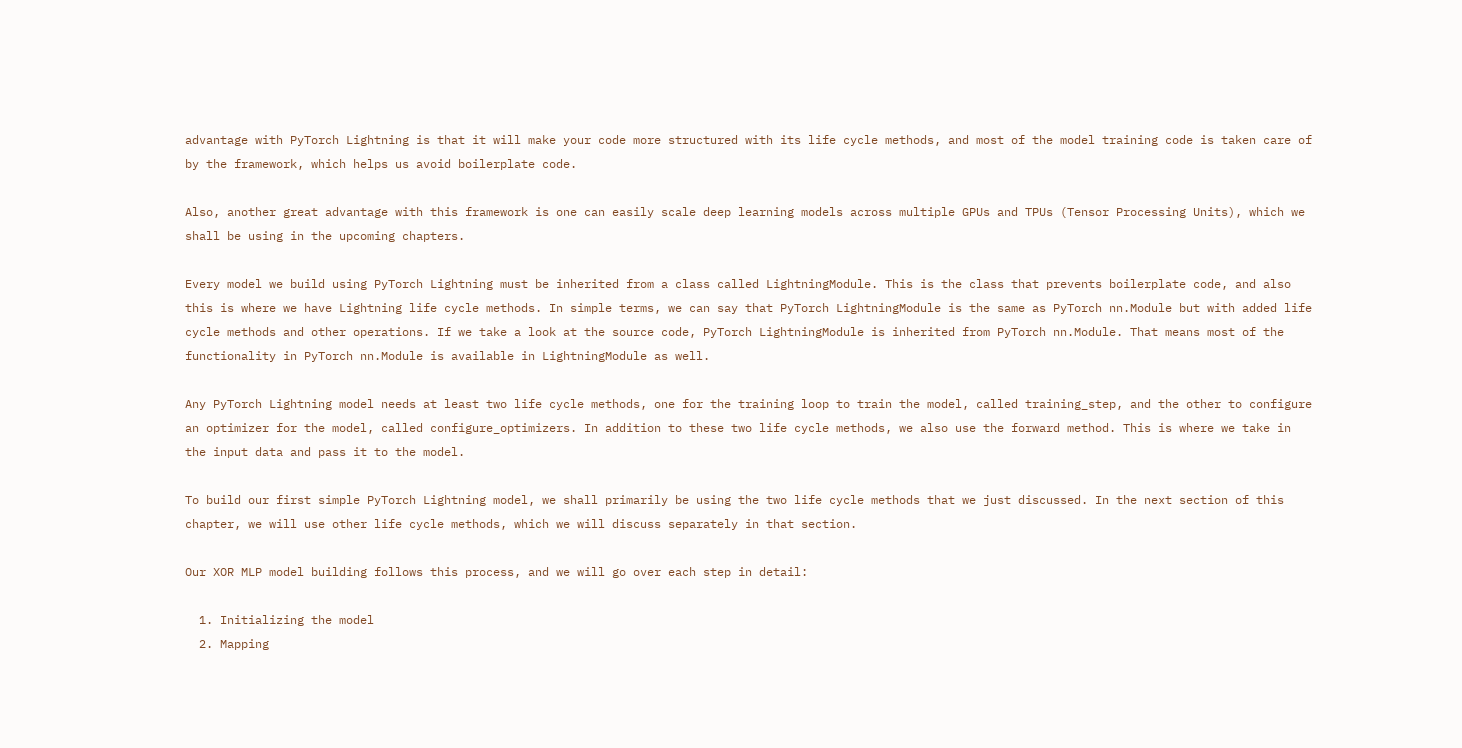advantage with PyTorch Lightning is that it will make your code more structured with its life cycle methods, and most of the model training code is taken care of by the framework, which helps us avoid boilerplate code.

Also, another great advantage with this framework is one can easily scale deep learning models across multiple GPUs and TPUs (Tensor Processing Units), which we shall be using in the upcoming chapters.

Every model we build using PyTorch Lightning must be inherited from a class called LightningModule. This is the class that prevents boilerplate code, and also this is where we have Lightning life cycle methods. In simple terms, we can say that PyTorch LightningModule is the same as PyTorch nn.Module but with added life cycle methods and other operations. If we take a look at the source code, PyTorch LightningModule is inherited from PyTorch nn.Module. That means most of the functionality in PyTorch nn.Module is available in LightningModule as well.

Any PyTorch Lightning model needs at least two life cycle methods, one for the training loop to train the model, called training_step, and the other to configure an optimizer for the model, called configure_optimizers. In addition to these two life cycle methods, we also use the forward method. This is where we take in the input data and pass it to the model.

To build our first simple PyTorch Lightning model, we shall primarily be using the two life cycle methods that we just discussed. In the next section of this chapter, we will use other life cycle methods, which we will discuss separately in that section.

Our XOR MLP model building follows this process, and we will go over each step in detail:

  1. Initializing the model
  2. Mapping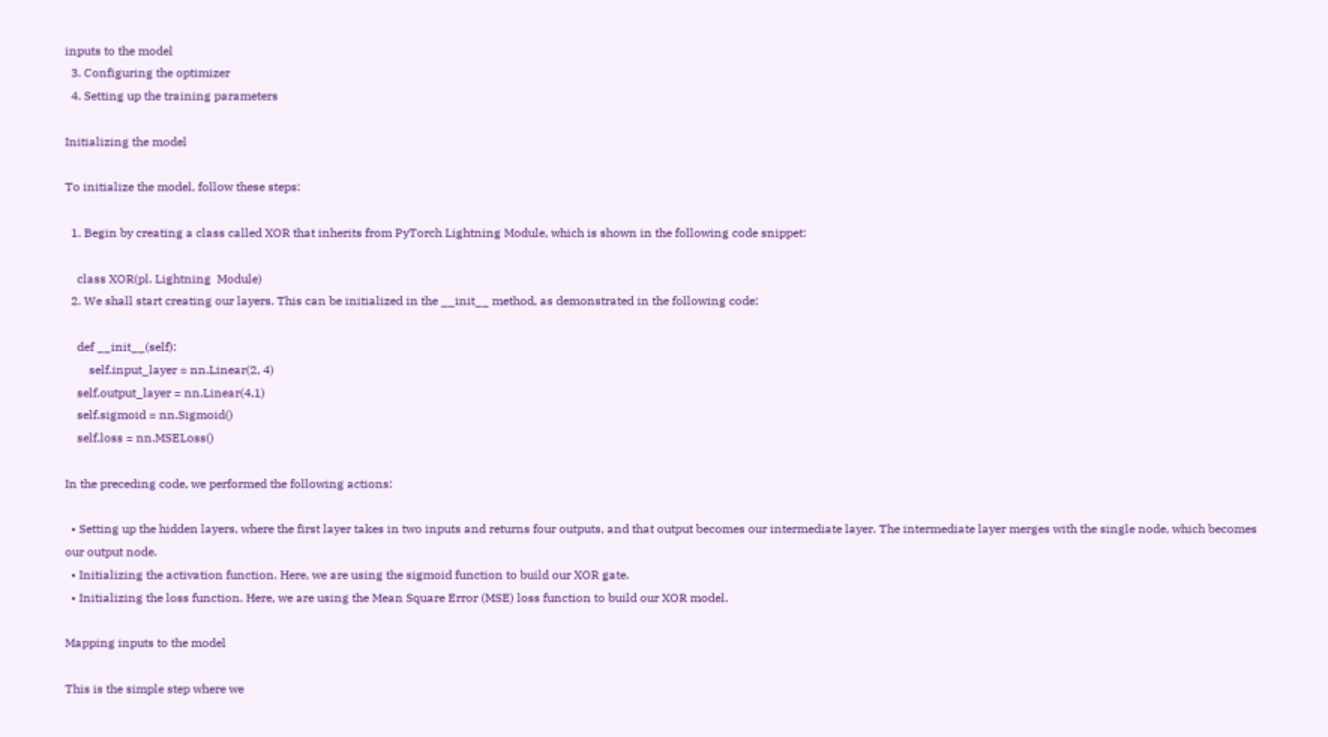inputs to the model
  3. Configuring the optimizer
  4. Setting up the training parameters

Initializing the model

To initialize the model, follow these steps:

  1. Begin by creating a class called XOR that inherits from PyTorch Lightning Module, which is shown in the following code snippet:

    class XOR(pl. Lightning  Module)
  2. We shall start creating our layers. This can be initialized in the __init__ method, as demonstrated in the following code:

    def __init__(self):
        self.input_layer = nn.Linear(2, 4)
    self.output_layer = nn.Linear(4,1)
    self.sigmoid = nn.Sigmoid()
    self.loss = nn.MSELoss()

In the preceding code, we performed the following actions:

  • Setting up the hidden layers, where the first layer takes in two inputs and returns four outputs, and that output becomes our intermediate layer. The intermediate layer merges with the single node, which becomes our output node.
  • Initializing the activation function. Here, we are using the sigmoid function to build our XOR gate.
  • Initializing the loss function. Here, we are using the Mean Square Error (MSE) loss function to build our XOR model.

Mapping inputs to the model

This is the simple step where we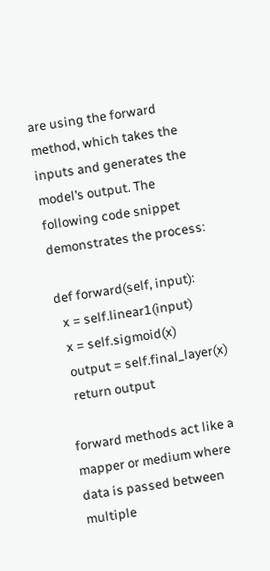are using the forward method, which takes the inputs and generates the model’s output. The following code snippet demonstrates the process:

def forward(self, input):
  x = self.linear1(input)
  x = self.sigmoid(x)
  output = self.final_layer(x)
  return output

forward methods act like a mapper or medium where data is passed between multiple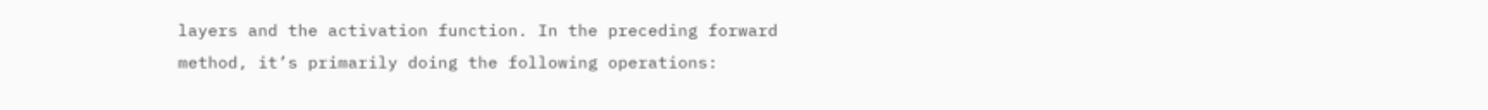layers and the activation function. In the preceding forward method, it’s primarily doing the following operations: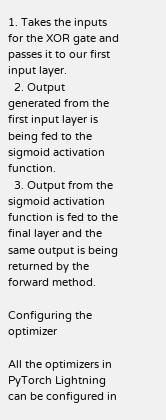1. Takes the inputs for the XOR gate and passes it to our first input layer.
  2. Output generated from the first input layer is being fed to the sigmoid activation function.
  3. Output from the sigmoid activation function is fed to the final layer and the same output is being returned by the forward method.

Configuring the optimizer

All the optimizers in PyTorch Lightning can be configured in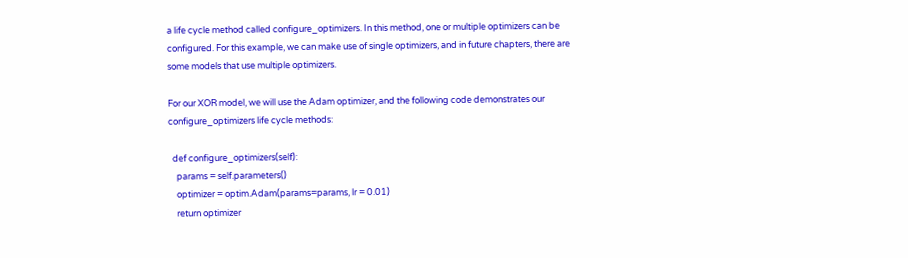a life cycle method called configure_optimizers. In this method, one or multiple optimizers can be configured. For this example, we can make use of single optimizers, and in future chapters, there are some models that use multiple optimizers.

For our XOR model, we will use the Adam optimizer, and the following code demonstrates our configure_optimizers life cycle methods:

  def configure_optimizers(self):
    params = self.parameters()
    optimizer = optim.Adam(params=params, lr = 0.01)
    return optimizer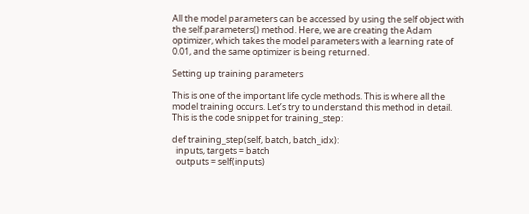All the model parameters can be accessed by using the self object with the self.parameters() method. Here, we are creating the Adam optimizer, which takes the model parameters with a learning rate of 0.01, and the same optimizer is being returned.

Setting up training parameters

This is one of the important life cycle methods. This is where all the model training occurs. Let’s try to understand this method in detail. This is the code snippet for training_step:

def training_step(self, batch, batch_idx):
  inputs, targets = batch
  outputs = self(inputs)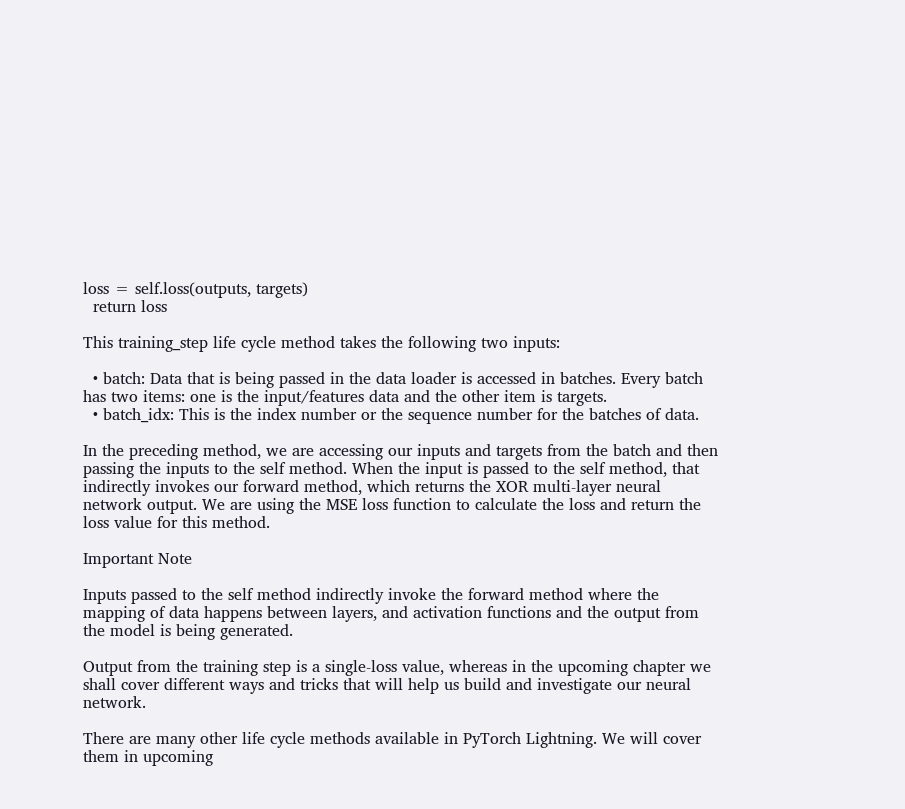loss = self.loss(outputs, targets)
  return loss

This training_step life cycle method takes the following two inputs:

  • batch: Data that is being passed in the data loader is accessed in batches. Every batch has two items: one is the input/features data and the other item is targets.
  • batch_idx: This is the index number or the sequence number for the batches of data.

In the preceding method, we are accessing our inputs and targets from the batch and then passing the inputs to the self method. When the input is passed to the self method, that indirectly invokes our forward method, which returns the XOR multi-layer neural network output. We are using the MSE loss function to calculate the loss and return the loss value for this method.

Important Note

Inputs passed to the self method indirectly invoke the forward method where the mapping of data happens between layers, and activation functions and the output from the model is being generated.

Output from the training step is a single-loss value, whereas in the upcoming chapter we shall cover different ways and tricks that will help us build and investigate our neural network.

There are many other life cycle methods available in PyTorch Lightning. We will cover them in upcoming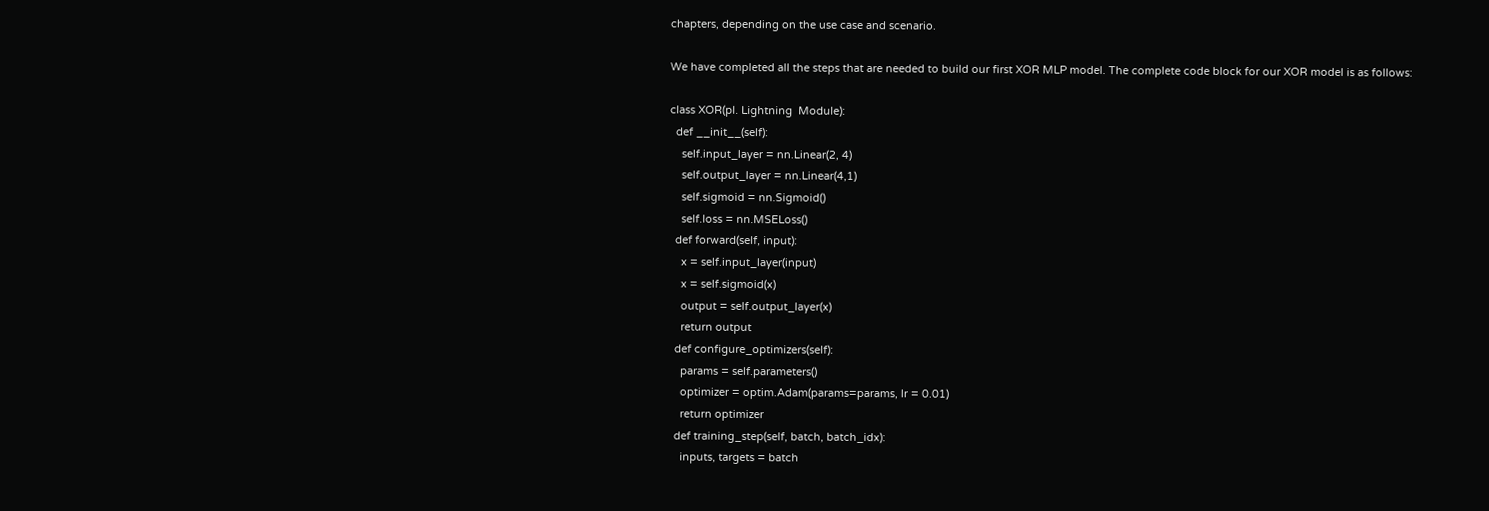chapters, depending on the use case and scenario.

We have completed all the steps that are needed to build our first XOR MLP model. The complete code block for our XOR model is as follows:

class XOR(pl. Lightning  Module):
  def __init__(self):
    self.input_layer = nn.Linear(2, 4)
    self.output_layer = nn.Linear(4,1)
    self.sigmoid = nn.Sigmoid()
    self.loss = nn.MSELoss()
  def forward(self, input):
    x = self.input_layer(input)
    x = self.sigmoid(x)
    output = self.output_layer(x)
    return output
  def configure_optimizers(self):
    params = self.parameters()
    optimizer = optim.Adam(params=params, lr = 0.01)
    return optimizer
  def training_step(self, batch, batch_idx):
    inputs, targets = batch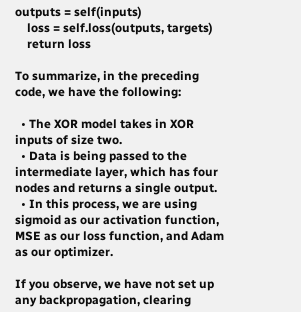outputs = self(inputs)
    loss = self.loss(outputs, targets)
    return loss

To summarize, in the preceding code, we have the following:

  • The XOR model takes in XOR inputs of size two.
  • Data is being passed to the intermediate layer, which has four nodes and returns a single output.
  • In this process, we are using sigmoid as our activation function, MSE as our loss function, and Adam as our optimizer.

If you observe, we have not set up any backpropagation, clearing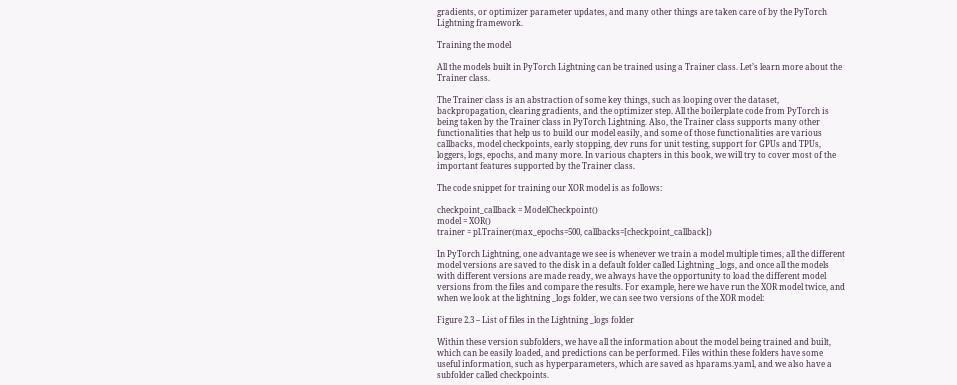gradients, or optimizer parameter updates, and many other things are taken care of by the PyTorch Lightning framework.

Training the model

All the models built in PyTorch Lightning can be trained using a Trainer class. Let’s learn more about the Trainer class.

The Trainer class is an abstraction of some key things, such as looping over the dataset, backpropagation, clearing gradients, and the optimizer step. All the boilerplate code from PyTorch is being taken by the Trainer class in PyTorch Lightning. Also, the Trainer class supports many other functionalities that help us to build our model easily, and some of those functionalities are various callbacks, model checkpoints, early stopping, dev runs for unit testing, support for GPUs and TPUs, loggers, logs, epochs, and many more. In various chapters in this book, we will try to cover most of the important features supported by the Trainer class.

The code snippet for training our XOR model is as follows:

checkpoint_callback = ModelCheckpoint()
model = XOR()
trainer = pl.Trainer(max_epochs=500, callbacks=[checkpoint_callback])

In PyTorch Lightning, one advantage we see is whenever we train a model multiple times, all the different model versions are saved to the disk in a default folder called Lightning _logs, and once all the models with different versions are made ready, we always have the opportunity to load the different model versions from the files and compare the results. For example, here we have run the XOR model twice, and when we look at the lightning _logs folder, we can see two versions of the XOR model:

Figure 2.3 – List of files in the Lightning _logs folder

Within these version subfolders, we have all the information about the model being trained and built, which can be easily loaded, and predictions can be performed. Files within these folders have some useful information, such as hyperparameters, which are saved as hparams.yaml, and we also have a subfolder called checkpoints.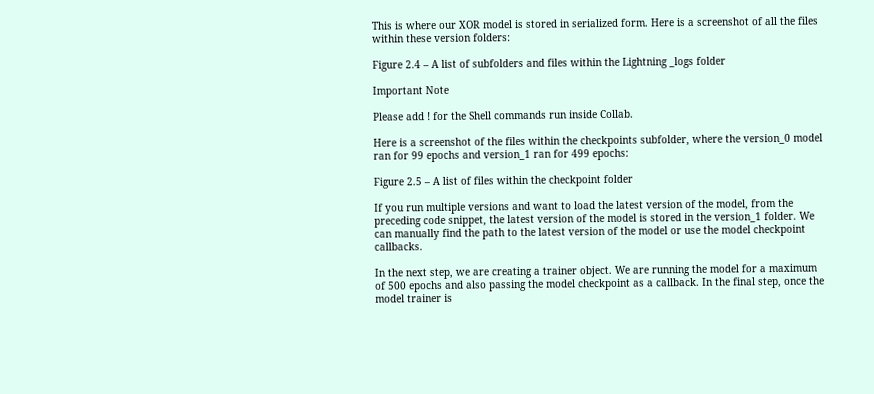This is where our XOR model is stored in serialized form. Here is a screenshot of all the files within these version folders:

Figure 2.4 – A list of subfolders and files within the Lightning _logs folder

Important Note

Please add ! for the Shell commands run inside Collab.

Here is a screenshot of the files within the checkpoints subfolder, where the version_0 model ran for 99 epochs and version_1 ran for 499 epochs:

Figure 2.5 – A list of files within the checkpoint folder

If you run multiple versions and want to load the latest version of the model, from the preceding code snippet, the latest version of the model is stored in the version_1 folder. We can manually find the path to the latest version of the model or use the model checkpoint callbacks.

In the next step, we are creating a trainer object. We are running the model for a maximum of 500 epochs and also passing the model checkpoint as a callback. In the final step, once the model trainer is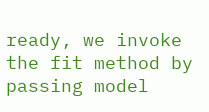ready, we invoke the fit method by passing model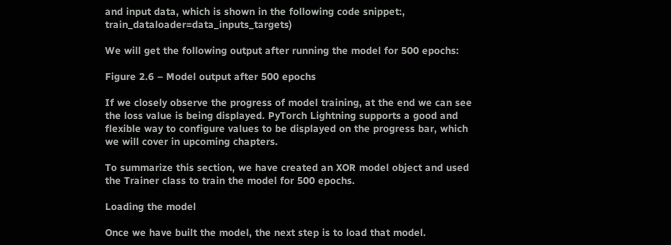and input data, which is shown in the following code snippet:, train_dataloader=data_inputs_targets)

We will get the following output after running the model for 500 epochs:

Figure 2.6 – Model output after 500 epochs

If we closely observe the progress of model training, at the end we can see the loss value is being displayed. PyTorch Lightning supports a good and flexible way to configure values to be displayed on the progress bar, which we will cover in upcoming chapters.

To summarize this section, we have created an XOR model object and used the Trainer class to train the model for 500 epochs.

Loading the model

Once we have built the model, the next step is to load that model.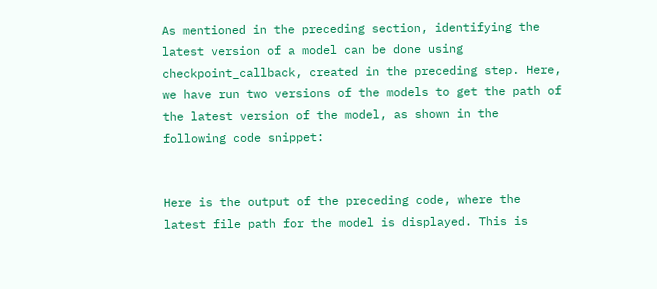As mentioned in the preceding section, identifying the latest version of a model can be done using checkpoint_callback, created in the preceding step. Here, we have run two versions of the models to get the path of the latest version of the model, as shown in the following code snippet:


Here is the output of the preceding code, where the latest file path for the model is displayed. This is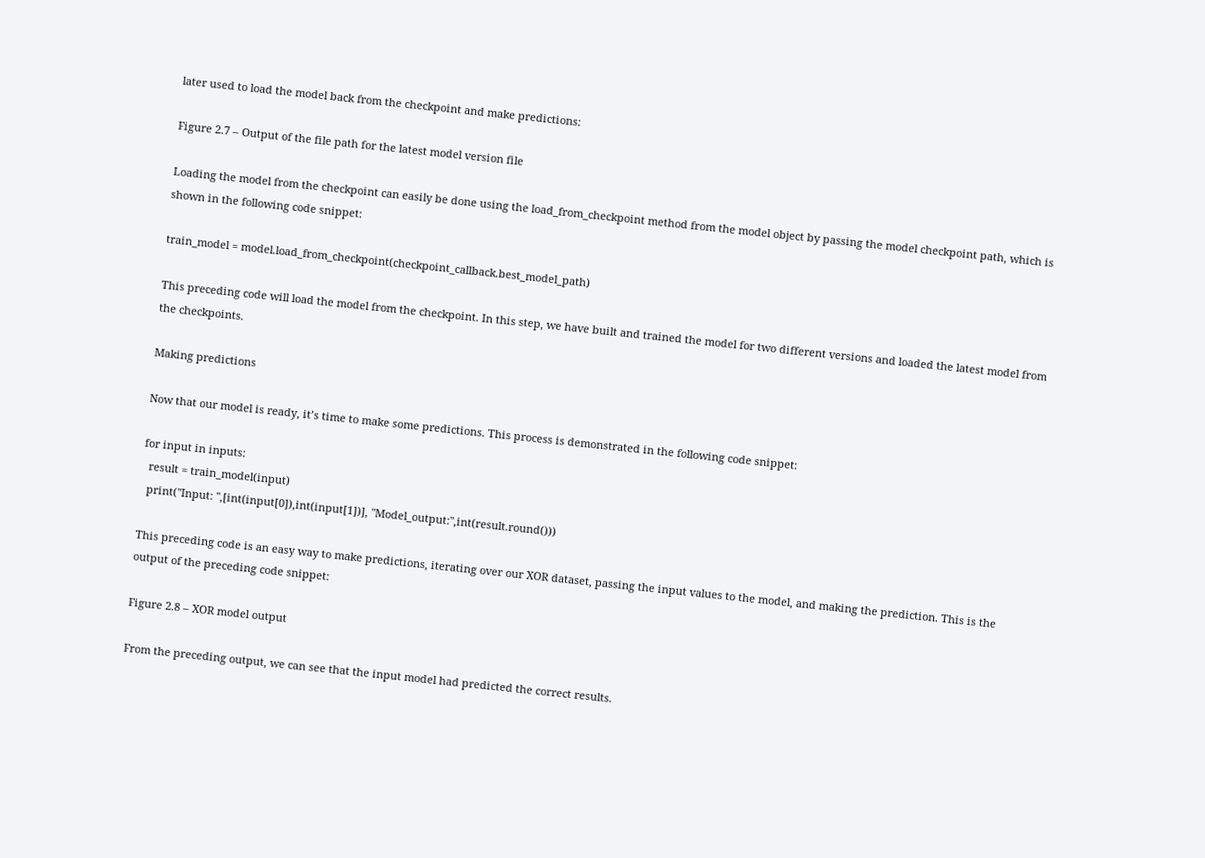later used to load the model back from the checkpoint and make predictions:

Figure 2.7 – Output of the file path for the latest model version file

Loading the model from the checkpoint can easily be done using the load_from_checkpoint method from the model object by passing the model checkpoint path, which is shown in the following code snippet:

train_model = model.load_from_checkpoint(checkpoint_callback.best_model_path)

This preceding code will load the model from the checkpoint. In this step, we have built and trained the model for two different versions and loaded the latest model from the checkpoints.

Making predictions

Now that our model is ready, it’s time to make some predictions. This process is demonstrated in the following code snippet:

for input in inputs:
  result = train_model(input)
  print("Input: ",[int(input[0]),int(input[1])], "Model_output:",int(result.round()))

This preceding code is an easy way to make predictions, iterating over our XOR dataset, passing the input values to the model, and making the prediction. This is the output of the preceding code snippet:

Figure 2.8 – XOR model output

From the preceding output, we can see that the input model had predicted the correct results.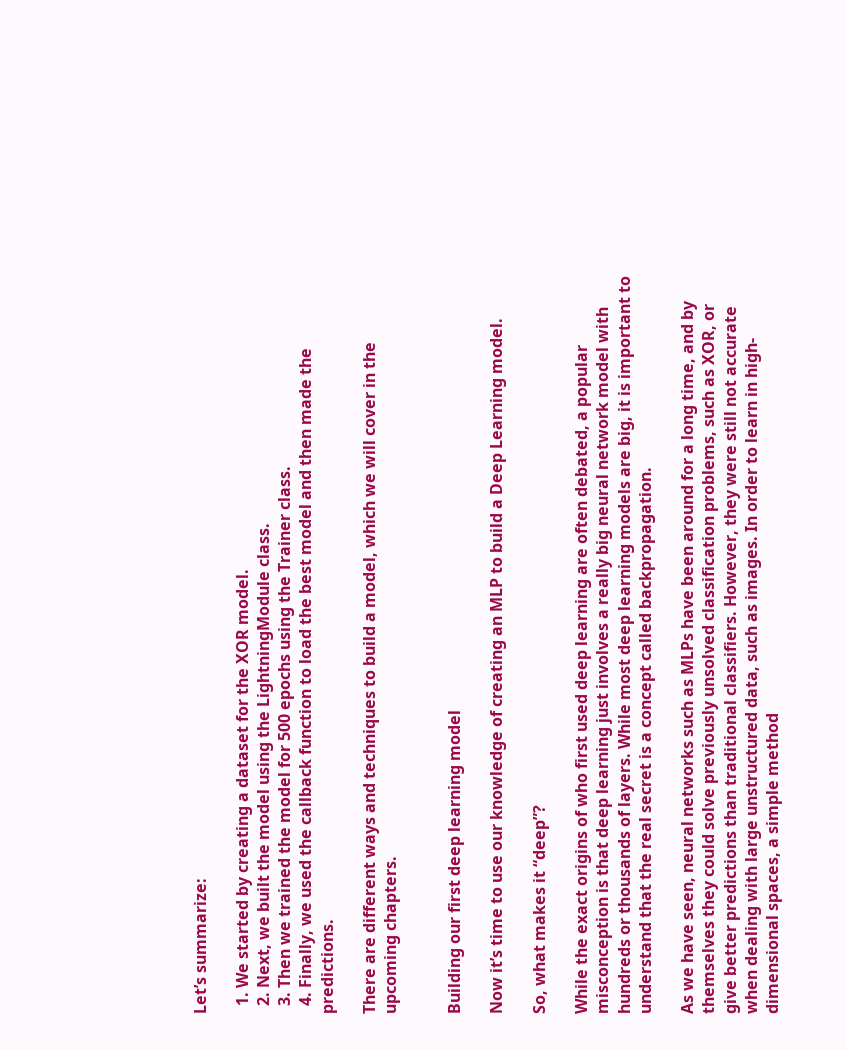Let’s summarize:

  1. We started by creating a dataset for the XOR model.
  2. Next, we built the model using the LightningModule class.
  3. Then we trained the model for 500 epochs using the Trainer class.
  4. Finally, we used the callback function to load the best model and then made the predictions.

There are different ways and techniques to build a model, which we will cover in the upcoming chapters.


Building our first deep learning model

Now it’s time to use our knowledge of creating an MLP to build a Deep Learning model.

So, what makes it “deep”?

While the exact origins of who first used deep learning are often debated, a popular misconception is that deep learning just involves a really big neural network model with hundreds or thousands of layers. While most deep learning models are big, it is important to understand that the real secret is a concept called backpropagation.

As we have seen, neural networks such as MLPs have been around for a long time, and by themselves they could solve previously unsolved classification problems, such as XOR, or give better predictions than traditional classifiers. However, they were still not accurate when dealing with large unstructured data, such as images. In order to learn in high-dimensional spaces, a simple method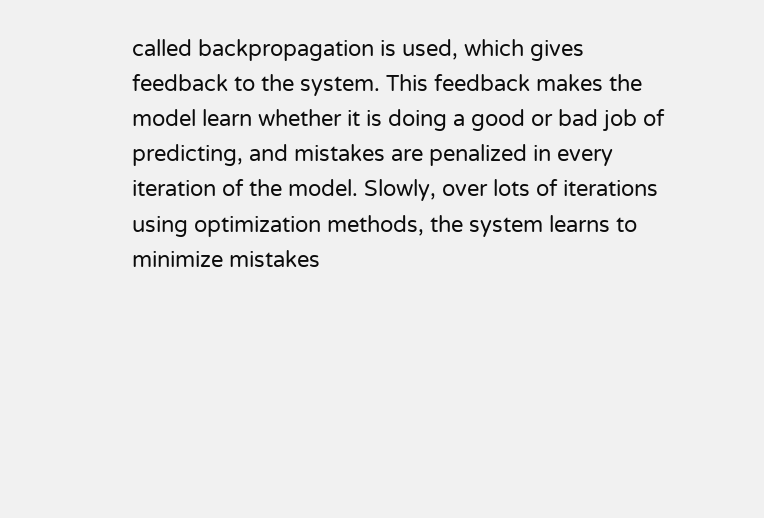called backpropagation is used, which gives feedback to the system. This feedback makes the model learn whether it is doing a good or bad job of predicting, and mistakes are penalized in every iteration of the model. Slowly, over lots of iterations using optimization methods, the system learns to minimize mistakes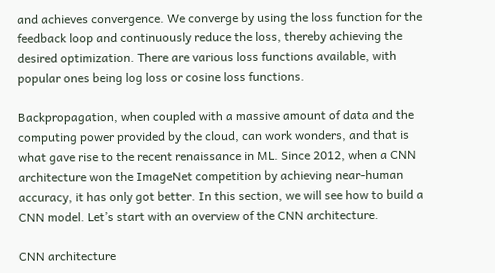and achieves convergence. We converge by using the loss function for the feedback loop and continuously reduce the loss, thereby achieving the desired optimization. There are various loss functions available, with popular ones being log loss or cosine loss functions.

Backpropagation, when coupled with a massive amount of data and the computing power provided by the cloud, can work wonders, and that is what gave rise to the recent renaissance in ML. Since 2012, when a CNN architecture won the ImageNet competition by achieving near-human accuracy, it has only got better. In this section, we will see how to build a CNN model. Let’s start with an overview of the CNN architecture.

CNN architecture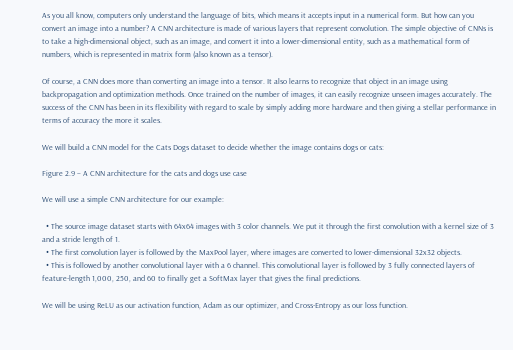As you all know, computers only understand the language of bits, which means it accepts input in a numerical form. But how can you convert an image into a number? A CNN architecture is made of various layers that represent convolution. The simple objective of CNNs is to take a high-dimensional object, such as an image, and convert it into a lower-dimensional entity, such as a mathematical form of numbers, which is represented in matrix form (also known as a tensor).

Of course, a CNN does more than converting an image into a tensor. It also learns to recognize that object in an image using backpropagation and optimization methods. Once trained on the number of images, it can easily recognize unseen images accurately. The success of the CNN has been in its flexibility with regard to scale by simply adding more hardware and then giving a stellar performance in terms of accuracy the more it scales.

We will build a CNN model for the Cats Dogs dataset to decide whether the image contains dogs or cats:

Figure 2.9 – A CNN architecture for the cats and dogs use case

We will use a simple CNN architecture for our example:

  • The source image dataset starts with 64x64 images with 3 color channels. We put it through the first convolution with a kernel size of 3 and a stride length of 1.
  • The first convolution layer is followed by the MaxPool layer, where images are converted to lower-dimensional 32x32 objects.
  • This is followed by another convolutional layer with a 6 channel. This convolutional layer is followed by 3 fully connected layers of feature-length 1,000, 250, and 60 to finally get a SoftMax layer that gives the final predictions.

We will be using ReLU as our activation function, Adam as our optimizer, and Cross-Entropy as our loss function.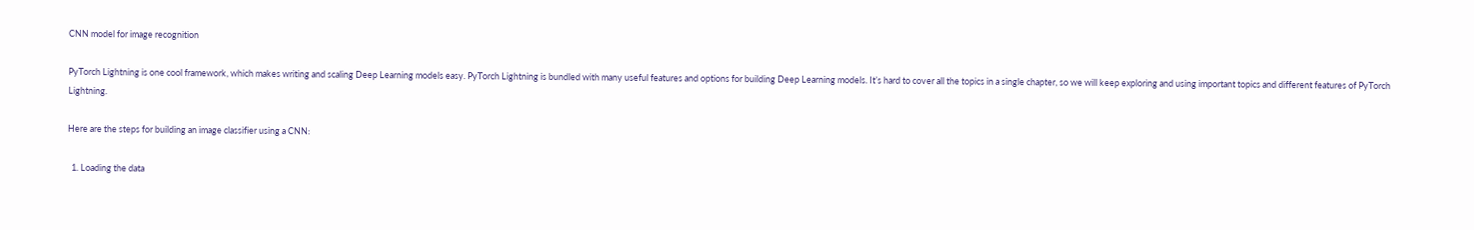CNN model for image recognition

PyTorch Lightning is one cool framework, which makes writing and scaling Deep Learning models easy. PyTorch Lightning is bundled with many useful features and options for building Deep Learning models. It’s hard to cover all the topics in a single chapter, so we will keep exploring and using important topics and different features of PyTorch Lightning.

Here are the steps for building an image classifier using a CNN:

  1. Loading the data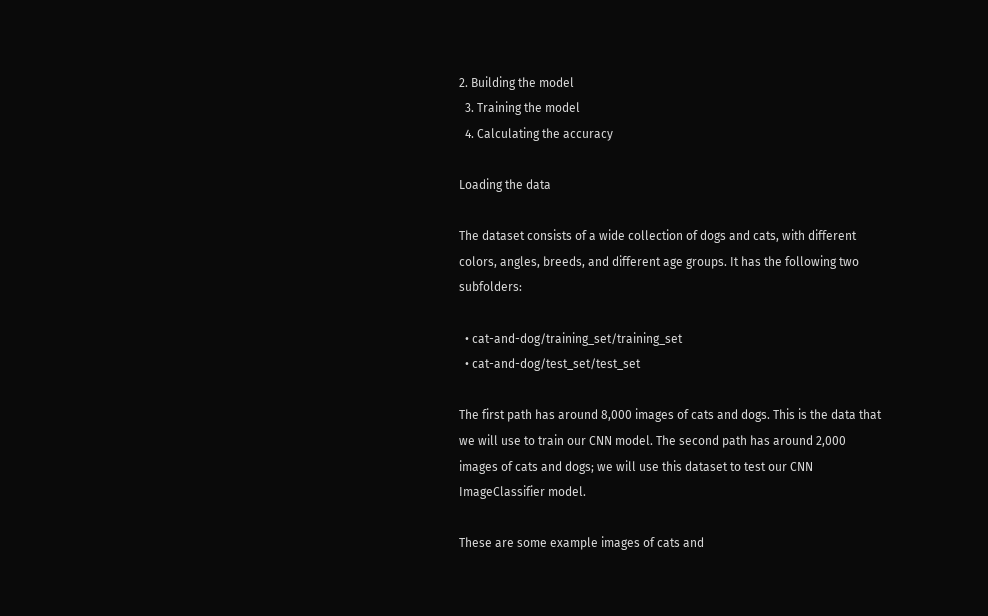2. Building the model
  3. Training the model
  4. Calculating the accuracy

Loading the data

The dataset consists of a wide collection of dogs and cats, with different colors, angles, breeds, and different age groups. It has the following two subfolders:

  • cat-and-dog/training_set/training_set
  • cat-and-dog/test_set/test_set

The first path has around 8,000 images of cats and dogs. This is the data that we will use to train our CNN model. The second path has around 2,000 images of cats and dogs; we will use this dataset to test our CNN ImageClassifier model.

These are some example images of cats and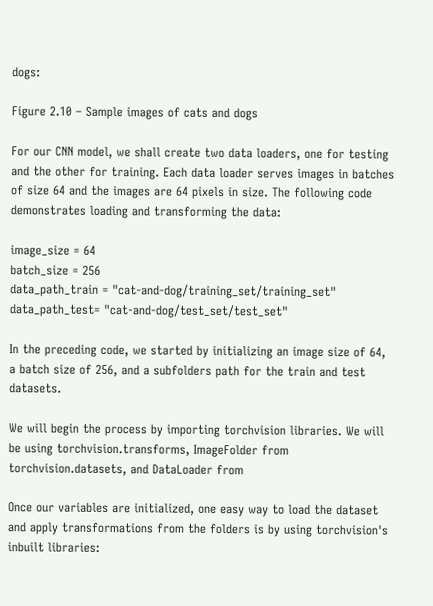dogs:

Figure 2.10 – Sample images of cats and dogs

For our CNN model, we shall create two data loaders, one for testing and the other for training. Each data loader serves images in batches of size 64 and the images are 64 pixels in size. The following code demonstrates loading and transforming the data:

image_size = 64
batch_size = 256
data_path_train = "cat-and-dog/training_set/training_set"
data_path_test= "cat-and-dog/test_set/test_set"

In the preceding code, we started by initializing an image size of 64, a batch size of 256, and a subfolders path for the train and test datasets.

We will begin the process by importing torchvision libraries. We will be using torchvision.transforms, ImageFolder from torchvision.datasets, and DataLoader from

Once our variables are initialized, one easy way to load the dataset and apply transformations from the folders is by using torchvision's inbuilt libraries: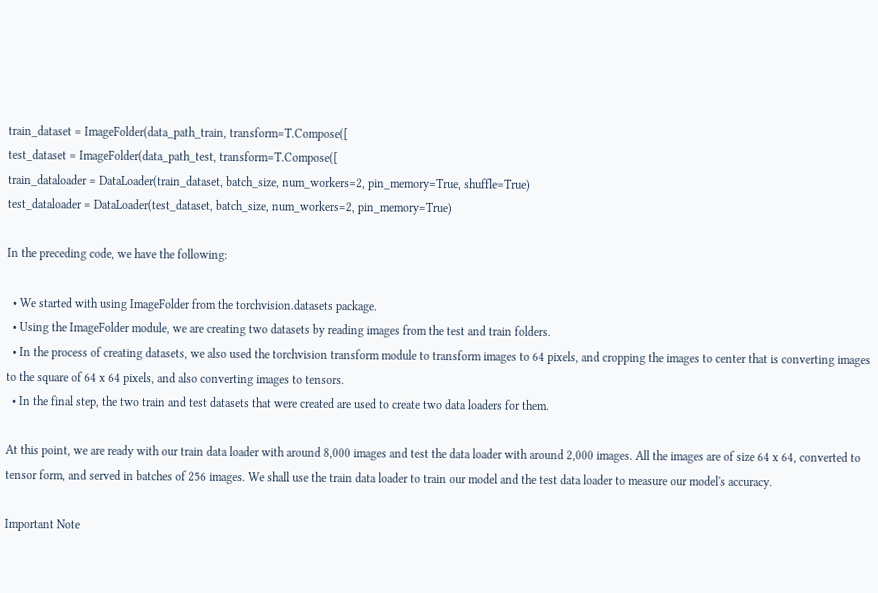train_dataset = ImageFolder(data_path_train, transform=T.Compose([
test_dataset = ImageFolder(data_path_test, transform=T.Compose([
train_dataloader = DataLoader(train_dataset, batch_size, num_workers=2, pin_memory=True, shuffle=True)
test_dataloader = DataLoader(test_dataset, batch_size, num_workers=2, pin_memory=True)

In the preceding code, we have the following:

  • We started with using ImageFolder from the torchvision.datasets package.
  • Using the ImageFolder module, we are creating two datasets by reading images from the test and train folders.
  • In the process of creating datasets, we also used the torchvision transform module to transform images to 64 pixels, and cropping the images to center that is converting images to the square of 64 x 64 pixels, and also converting images to tensors.
  • In the final step, the two train and test datasets that were created are used to create two data loaders for them.

At this point, we are ready with our train data loader with around 8,000 images and test the data loader with around 2,000 images. All the images are of size 64 x 64, converted to tensor form, and served in batches of 256 images. We shall use the train data loader to train our model and the test data loader to measure our model's accuracy.

Important Note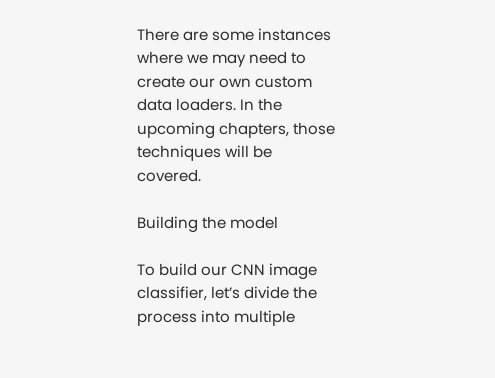There are some instances where we may need to create our own custom data loaders. In the upcoming chapters, those techniques will be covered.

Building the model

To build our CNN image classifier, let’s divide the process into multiple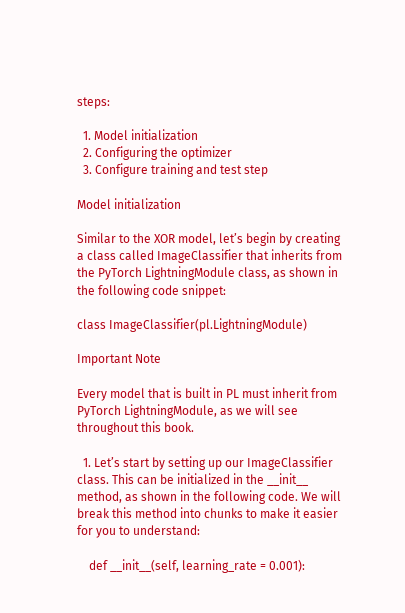steps:

  1. Model initialization
  2. Configuring the optimizer
  3. Configure training and test step

Model initialization

Similar to the XOR model, let’s begin by creating a class called ImageClassifier that inherits from the PyTorch LightningModule class, as shown in the following code snippet:

class ImageClassifier(pl.LightningModule)

Important Note

Every model that is built in PL must inherit from PyTorch LightningModule, as we will see throughout this book.

  1. Let’s start by setting up our ImageClassifier class. This can be initialized in the __init__ method, as shown in the following code. We will break this method into chunks to make it easier for you to understand:

    def __init__(self, learning_rate = 0.001):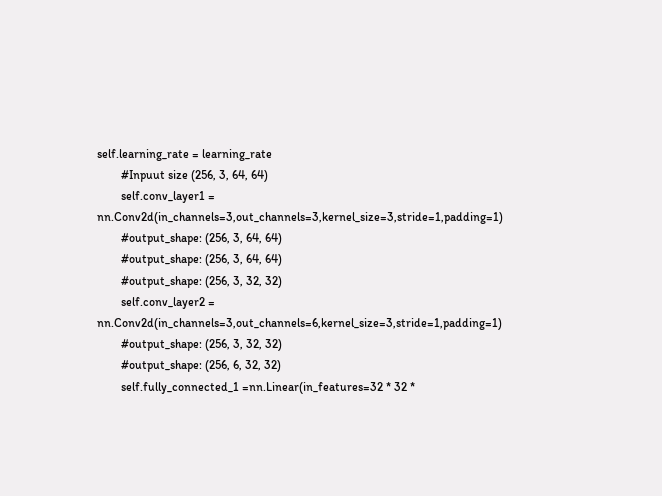self.learning_rate = learning_rate
        #Inpuut size (256, 3, 64, 64)
        self.conv_layer1 = nn.Conv2d(in_channels=3,out_channels=3,kernel_size=3,stride=1,padding=1)
        #output_shape: (256, 3, 64, 64)
        #output_shape: (256, 3, 64, 64)
        #output_shape: (256, 3, 32, 32)
        self.conv_layer2 = nn.Conv2d(in_channels=3,out_channels=6,kernel_size=3,stride=1,padding=1)
        #output_shape: (256, 3, 32, 32)
        #output_shape: (256, 6, 32, 32)
        self.fully_connected_1 =nn.Linear(in_features=32 * 32 *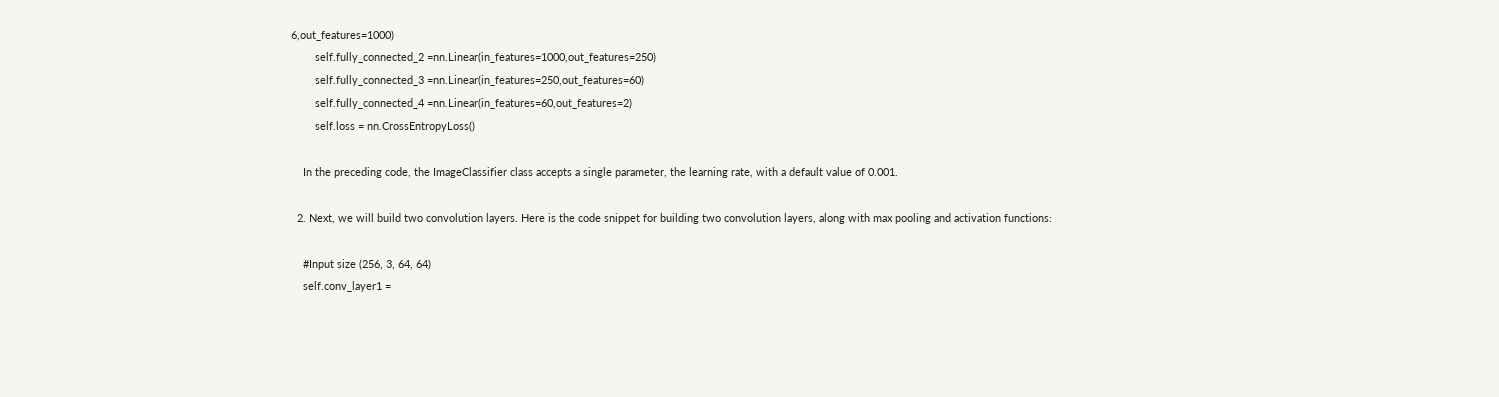6,out_features=1000)
        self.fully_connected_2 =nn.Linear(in_features=1000,out_features=250)
        self.fully_connected_3 =nn.Linear(in_features=250,out_features=60)
        self.fully_connected_4 =nn.Linear(in_features=60,out_features=2)
        self.loss = nn.CrossEntropyLoss()

    In the preceding code, the ImageClassifier class accepts a single parameter, the learning rate, with a default value of 0.001.

  2. Next, we will build two convolution layers. Here is the code snippet for building two convolution layers, along with max pooling and activation functions:

    #Input size (256, 3, 64, 64)
    self.conv_layer1 =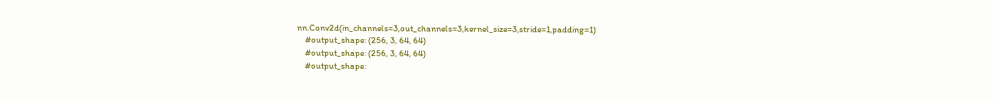nn.Conv2d(in_channels=3,out_channels=3,kernel_size=3,stride=1,padding=1)
    #output_shape: (256, 3, 64, 64)
    #output_shape: (256, 3, 64, 64)
    #output_shape: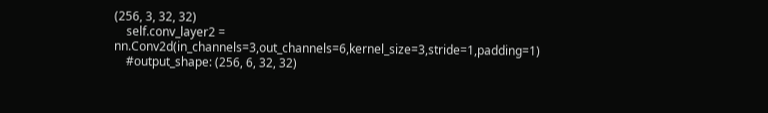(256, 3, 32, 32)
    self.conv_layer2 = nn.Conv2d(in_channels=3,out_channels=6,kernel_size=3,stride=1,padding=1)
    #output_shape: (256, 6, 32, 32)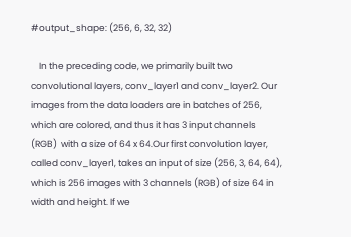#output_shape: (256, 6, 32, 32)

    In the preceding code, we primarily built two convolutional layers, conv_layer1 and conv_layer2. Our images from the data loaders are in batches of 256, which are colored, and thus it has 3 input channels (RGB)  with a size of 64 x 64.Our first convolution layer, called conv_layer1, takes an input of size (256, 3, 64, 64), which is 256 images with 3 channels (RGB) of size 64 in width and height. If we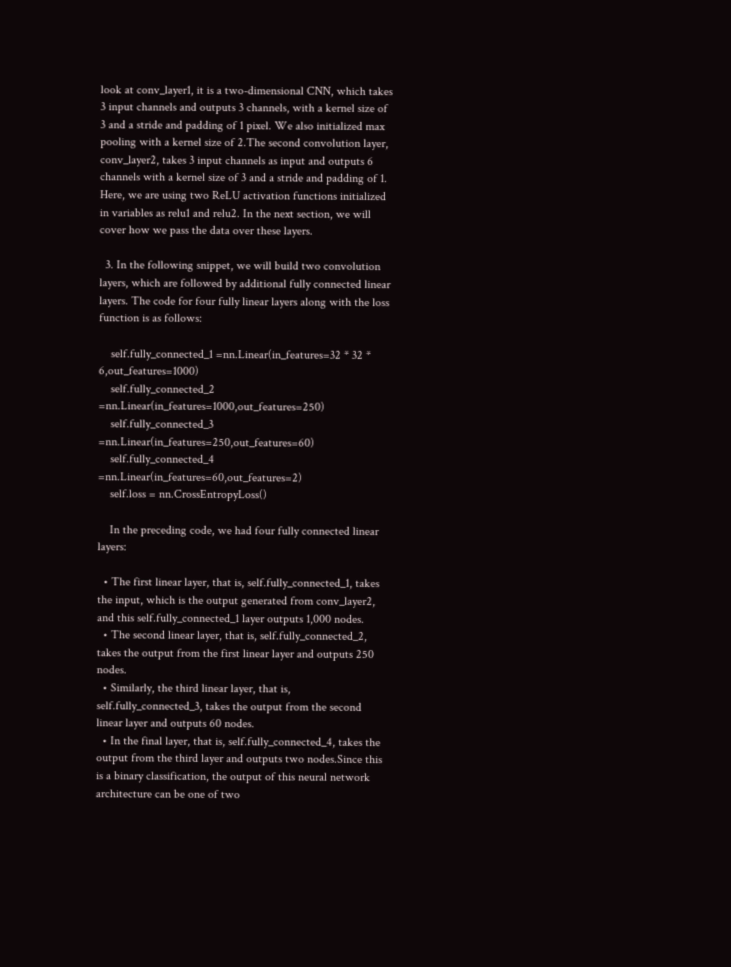look at conv_layer1, it is a two-dimensional CNN, which takes 3 input channels and outputs 3 channels, with a kernel size of 3 and a stride and padding of 1 pixel. We also initialized max pooling with a kernel size of 2.The second convolution layer, conv_layer2, takes 3 input channels as input and outputs 6 channels with a kernel size of 3 and a stride and padding of 1. Here, we are using two ReLU activation functions initialized in variables as relu1 and relu2. In the next section, we will cover how we pass the data over these layers.

  3. In the following snippet, we will build two convolution layers, which are followed by additional fully connected linear layers. The code for four fully linear layers along with the loss function is as follows:

    self.fully_connected_1 =nn.Linear(in_features=32 * 32 * 6,out_features=1000)
    self.fully_connected_2 =nn.Linear(in_features=1000,out_features=250)
    self.fully_connected_3 =nn.Linear(in_features=250,out_features=60)
    self.fully_connected_4 =nn.Linear(in_features=60,out_features=2)
    self.loss = nn.CrossEntropyLoss()

    In the preceding code, we had four fully connected linear layers:

  • The first linear layer, that is, self.fully_connected_1, takes the input, which is the output generated from conv_layer2, and this self.fully_connected_1 layer outputs 1,000 nodes.
  • The second linear layer, that is, self.fully_connected_2, takes the output from the first linear layer and outputs 250 nodes.
  • Similarly, the third linear layer, that is, self.fully_connected_3, takes the output from the second linear layer and outputs 60 nodes.
  • In the final layer, that is, self.fully_connected_4, takes the output from the third layer and outputs two nodes.Since this is a binary classification, the output of this neural network architecture can be one of two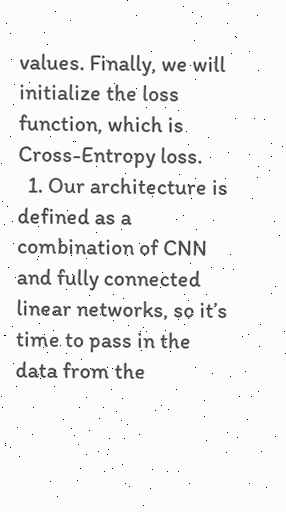values. Finally, we will initialize the loss function, which is Cross-Entropy loss.
  1. Our architecture is defined as a combination of CNN and fully connected linear networks, so it’s time to pass in the data from the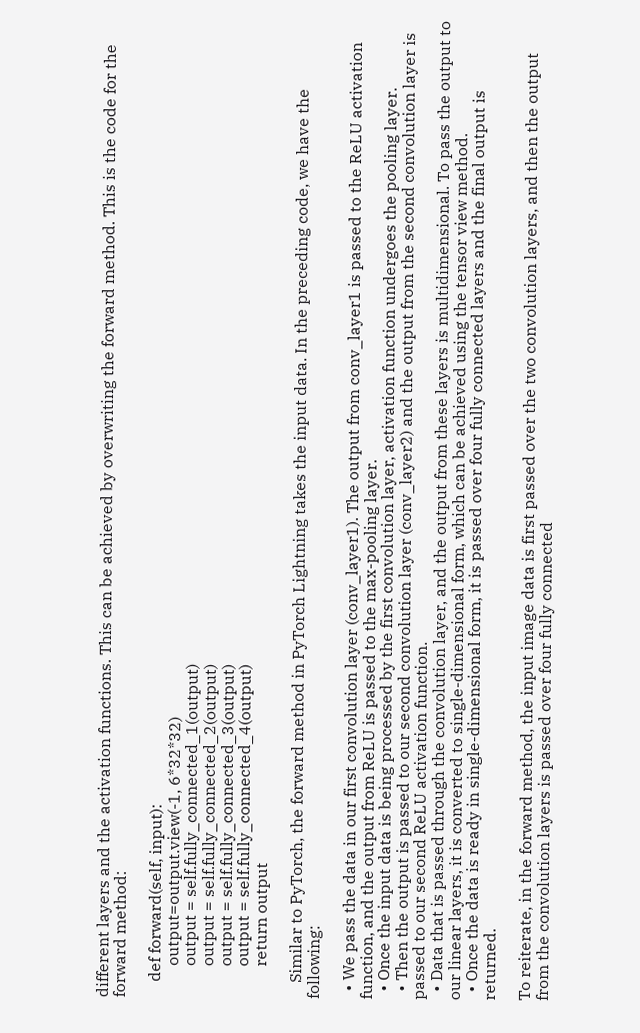different layers and the activation functions. This can be achieved by overwriting the forward method. This is the code for the forward method:

    def forward(self, input):
        output=output.view(-1, 6*32*32)
        output = self.fully_connected_1(output)
        output = self.fully_connected_2(output)
        output = self.fully_connected_3(output)
        output = self.fully_connected_4(output)
        return output

    Similar to PyTorch, the forward method in PyTorch Lightning takes the input data. In the preceding code, we have the following:

  • We pass the data in our first convolution layer (conv_layer1). The output from conv_layer1 is passed to the ReLU activation function, and the output from ReLU is passed to the max-pooling layer.
  • Once the input data is being processed by the first convolution layer, activation function undergoes the pooling layer.
  • Then the output is passed to our second convolution layer (conv_layer2) and the output from the second convolution layer is passed to our second ReLU activation function.
  • Data that is passed through the convolution layer, and the output from these layers is multidimensional. To pass the output to our linear layers, it is converted to single-dimensional form, which can be achieved using the tensor view method.
  • Once the data is ready in single-dimensional form, it is passed over four fully connected layers and the final output is returned.

To reiterate, in the forward method, the input image data is first passed over the two convolution layers, and then the output from the convolution layers is passed over four fully connected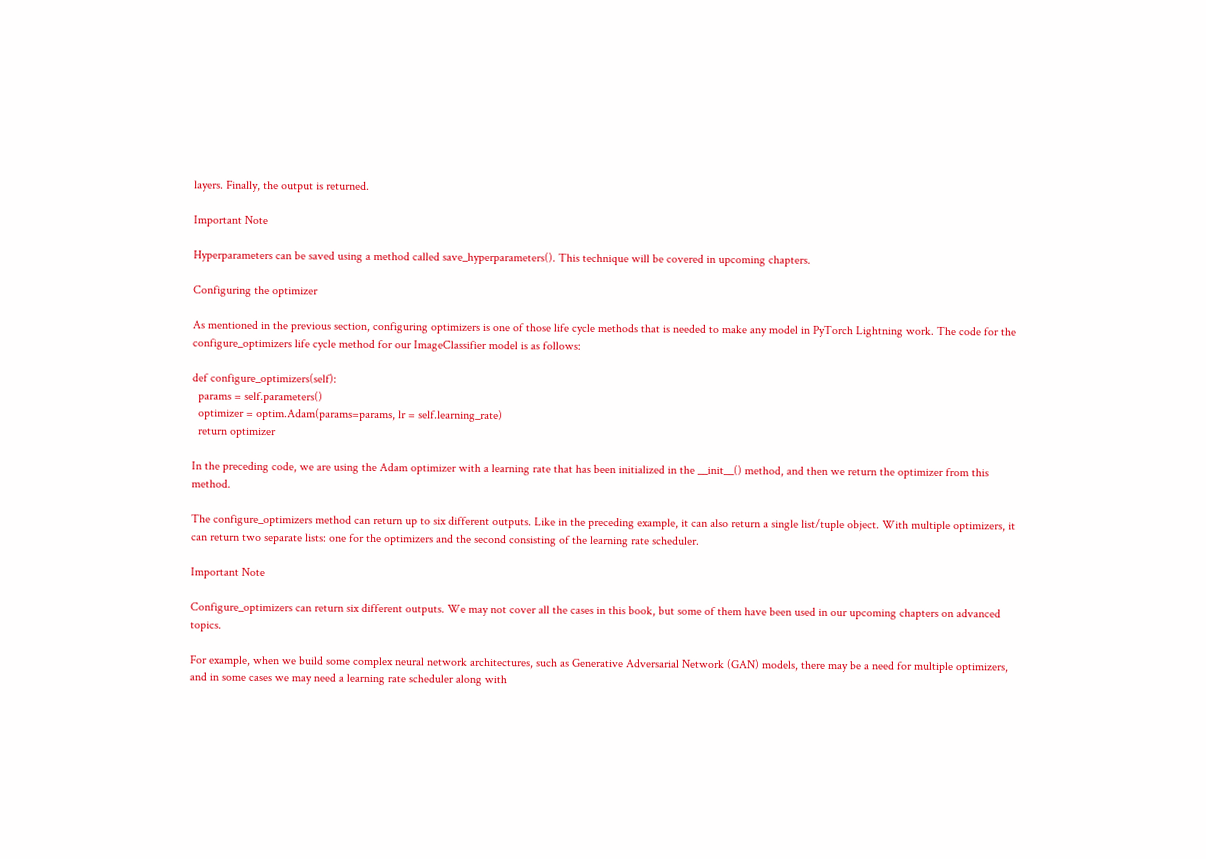layers. Finally, the output is returned.

Important Note

Hyperparameters can be saved using a method called save_hyperparameters(). This technique will be covered in upcoming chapters.

Configuring the optimizer

As mentioned in the previous section, configuring optimizers is one of those life cycle methods that is needed to make any model in PyTorch Lightning work. The code for the configure_optimizers life cycle method for our ImageClassifier model is as follows:

def configure_optimizers(self):
  params = self.parameters()
  optimizer = optim.Adam(params=params, lr = self.learning_rate)
  return optimizer

In the preceding code, we are using the Adam optimizer with a learning rate that has been initialized in the __init__() method, and then we return the optimizer from this method.

The configure_optimizers method can return up to six different outputs. Like in the preceding example, it can also return a single list/tuple object. With multiple optimizers, it can return two separate lists: one for the optimizers and the second consisting of the learning rate scheduler.

Important Note

Configure_optimizers can return six different outputs. We may not cover all the cases in this book, but some of them have been used in our upcoming chapters on advanced topics.

For example, when we build some complex neural network architectures, such as Generative Adversarial Network (GAN) models, there may be a need for multiple optimizers, and in some cases we may need a learning rate scheduler along with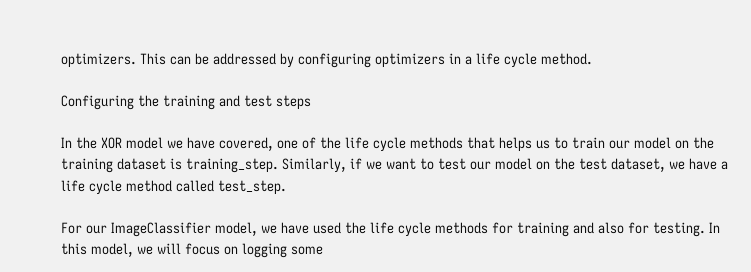optimizers. This can be addressed by configuring optimizers in a life cycle method.

Configuring the training and test steps

In the XOR model we have covered, one of the life cycle methods that helps us to train our model on the training dataset is training_step. Similarly, if we want to test our model on the test dataset, we have a life cycle method called test_step.

For our ImageClassifier model, we have used the life cycle methods for training and also for testing. In this model, we will focus on logging some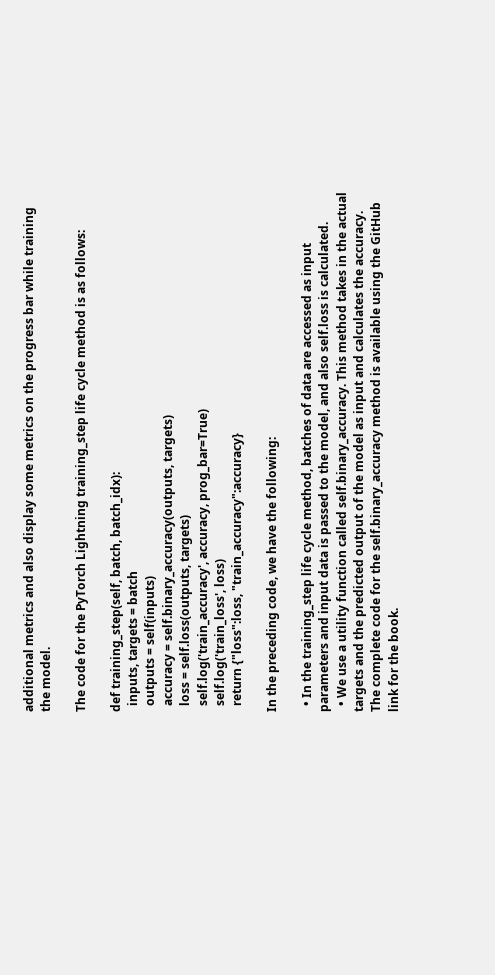additional metrics and also display some metrics on the progress bar while training the model.

The code for the PyTorch Lightning training_step life cycle method is as follows:

def training_step(self, batch, batch_idx):
  inputs, targets = batch
  outputs = self(inputs)
  accuracy = self.binary_accuracy(outputs, targets)
  loss = self.loss(outputs, targets)
  self.log('train_accuracy', accuracy, prog_bar=True)
  self.log('train_loss', loss)
  return {"loss":loss, "train_accuracy":accuracy}

In the preceding code, we have the following:

  • In the training_step life cycle method, batches of data are accessed as input parameters and input data is passed to the model, and also self.loss is calculated.
  • We use a utility function called self.binary_accuracy. This method takes in the actual targets and the predicted output of the model as input and calculates the accuracy. The complete code for the self.binary_accuracy method is available using the GitHub link for the book.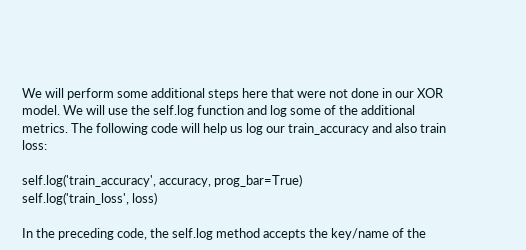We will perform some additional steps here that were not done in our XOR model. We will use the self.log function and log some of the additional metrics. The following code will help us log our train_accuracy and also train loss:

self.log('train_accuracy', accuracy, prog_bar=True)
self.log('train_loss', loss)

In the preceding code, the self.log method accepts the key/name of the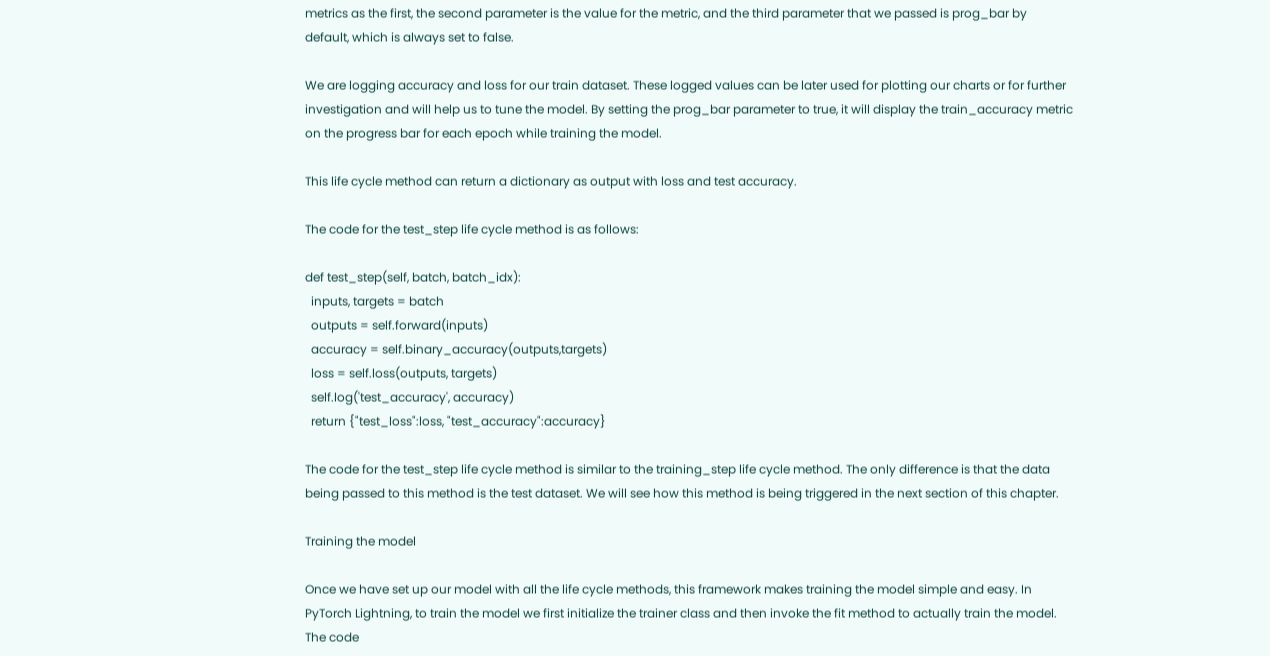metrics as the first, the second parameter is the value for the metric, and the third parameter that we passed is prog_bar by default, which is always set to false.

We are logging accuracy and loss for our train dataset. These logged values can be later used for plotting our charts or for further investigation and will help us to tune the model. By setting the prog_bar parameter to true, it will display the train_accuracy metric on the progress bar for each epoch while training the model.

This life cycle method can return a dictionary as output with loss and test accuracy.

The code for the test_step life cycle method is as follows:

def test_step(self, batch, batch_idx):
  inputs, targets = batch
  outputs = self.forward(inputs)
  accuracy = self.binary_accuracy(outputs,targets)
  loss = self.loss(outputs, targets)
  self.log('test_accuracy', accuracy)
  return {"test_loss":loss, "test_accuracy":accuracy}

The code for the test_step life cycle method is similar to the training_step life cycle method. The only difference is that the data being passed to this method is the test dataset. We will see how this method is being triggered in the next section of this chapter.

Training the model

Once we have set up our model with all the life cycle methods, this framework makes training the model simple and easy. In PyTorch Lightning, to train the model we first initialize the trainer class and then invoke the fit method to actually train the model. The code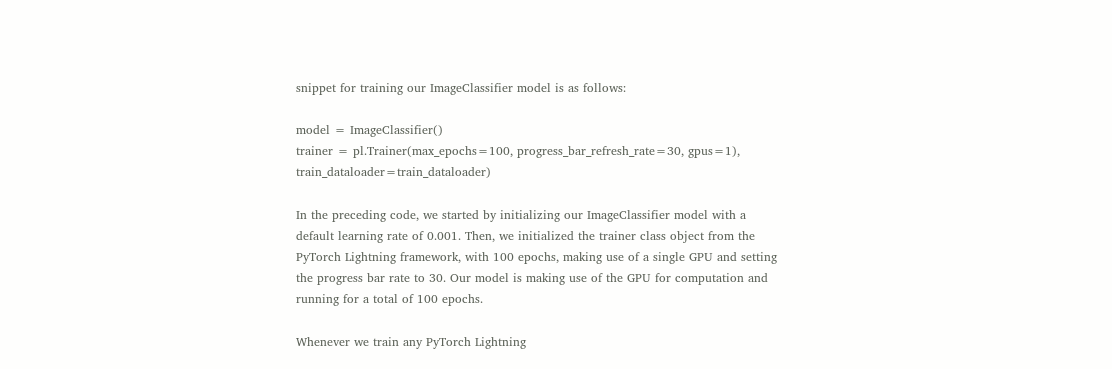snippet for training our ImageClassifier model is as follows:

model = ImageClassifier()
trainer = pl.Trainer(max_epochs=100, progress_bar_refresh_rate=30, gpus=1), train_dataloader=train_dataloader)

In the preceding code, we started by initializing our ImageClassifier model with a default learning rate of 0.001. Then, we initialized the trainer class object from the PyTorch Lightning framework, with 100 epochs, making use of a single GPU and setting the progress bar rate to 30. Our model is making use of the GPU for computation and running for a total of 100 epochs.

Whenever we train any PyTorch Lightning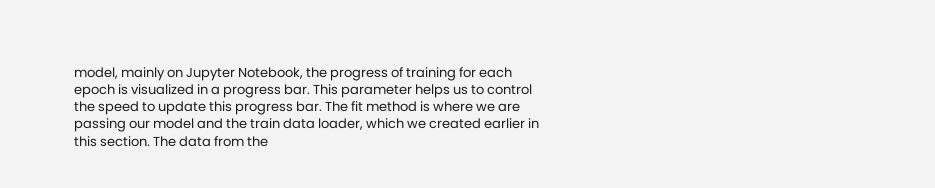model, mainly on Jupyter Notebook, the progress of training for each epoch is visualized in a progress bar. This parameter helps us to control the speed to update this progress bar. The fit method is where we are passing our model and the train data loader, which we created earlier in this section. The data from the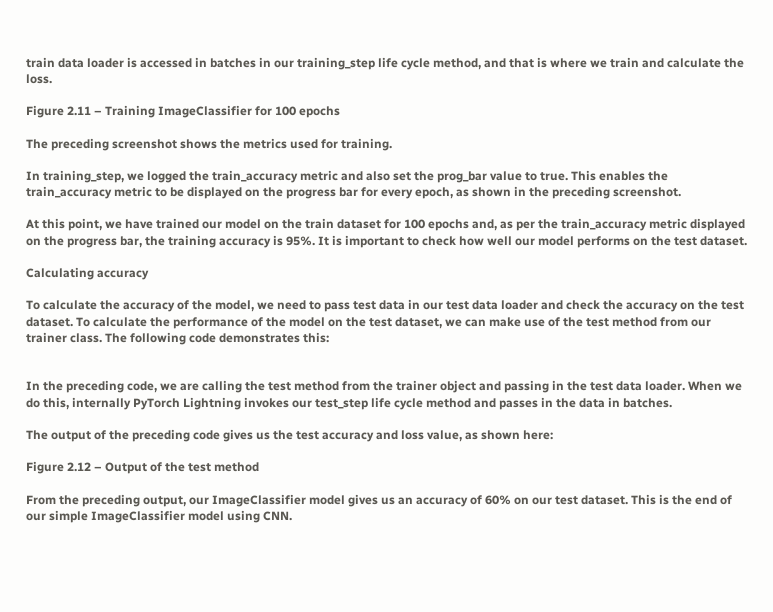train data loader is accessed in batches in our training_step life cycle method, and that is where we train and calculate the loss.

Figure 2.11 – Training ImageClassifier for 100 epochs

The preceding screenshot shows the metrics used for training.

In training_step, we logged the train_accuracy metric and also set the prog_bar value to true. This enables the train_accuracy metric to be displayed on the progress bar for every epoch, as shown in the preceding screenshot.

At this point, we have trained our model on the train dataset for 100 epochs and, as per the train_accuracy metric displayed on the progress bar, the training accuracy is 95%. It is important to check how well our model performs on the test dataset.

Calculating accuracy

To calculate the accuracy of the model, we need to pass test data in our test data loader and check the accuracy on the test dataset. To calculate the performance of the model on the test dataset, we can make use of the test method from our trainer class. The following code demonstrates this:


In the preceding code, we are calling the test method from the trainer object and passing in the test data loader. When we do this, internally PyTorch Lightning invokes our test_step life cycle method and passes in the data in batches.

The output of the preceding code gives us the test accuracy and loss value, as shown here:

Figure 2.12 – Output of the test method

From the preceding output, our ImageClassifier model gives us an accuracy of 60% on our test dataset. This is the end of our simple ImageClassifier model using CNN.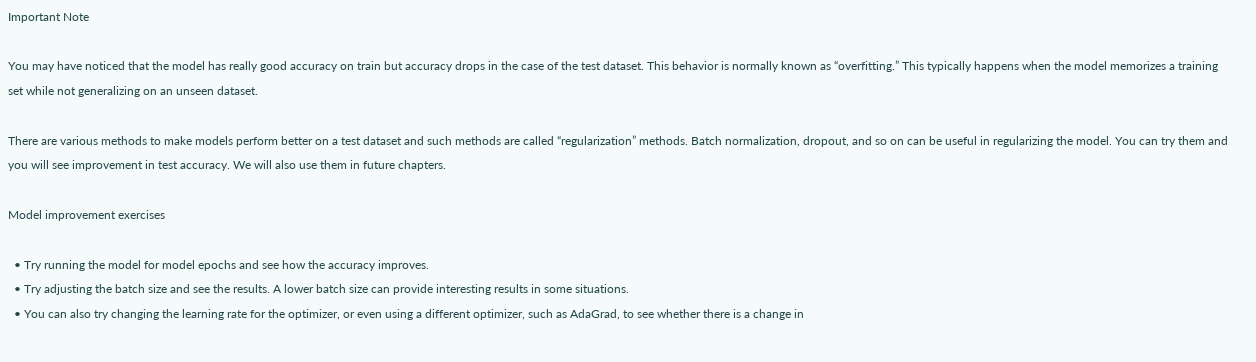Important Note

You may have noticed that the model has really good accuracy on train but accuracy drops in the case of the test dataset. This behavior is normally known as “overfitting.” This typically happens when the model memorizes a training set while not generalizing on an unseen dataset.

There are various methods to make models perform better on a test dataset and such methods are called “regularization” methods. Batch normalization, dropout, and so on can be useful in regularizing the model. You can try them and you will see improvement in test accuracy. We will also use them in future chapters.

Model improvement exercises

  • Try running the model for model epochs and see how the accuracy improves.
  • Try adjusting the batch size and see the results. A lower batch size can provide interesting results in some situations.
  • You can also try changing the learning rate for the optimizer, or even using a different optimizer, such as AdaGrad, to see whether there is a change in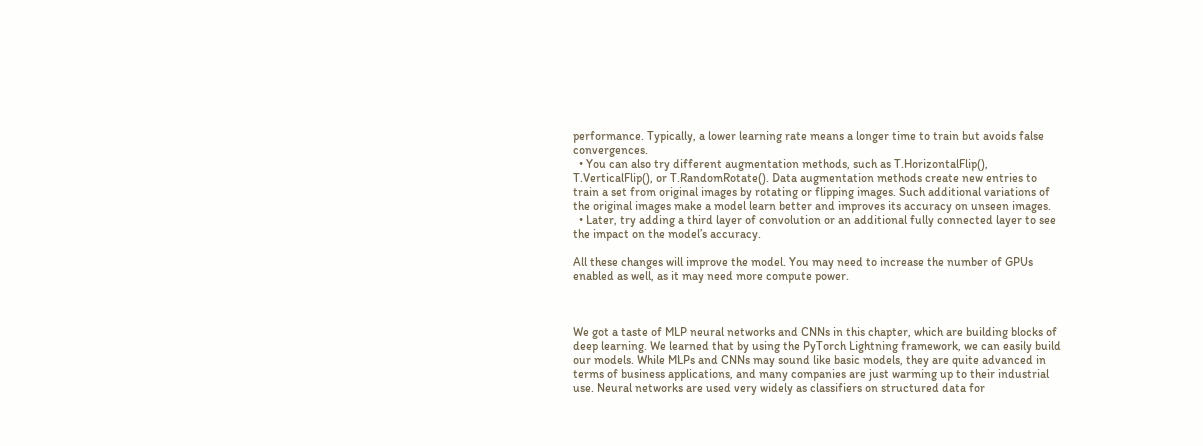performance. Typically, a lower learning rate means a longer time to train but avoids false convergences.
  • You can also try different augmentation methods, such as T.HorizontalFlip(), T.VerticalFlip(), or T.RandomRotate(). Data augmentation methods create new entries to train a set from original images by rotating or flipping images. Such additional variations of the original images make a model learn better and improves its accuracy on unseen images.
  • Later, try adding a third layer of convolution or an additional fully connected layer to see the impact on the model’s accuracy.

All these changes will improve the model. You may need to increase the number of GPUs enabled as well, as it may need more compute power.



We got a taste of MLP neural networks and CNNs in this chapter, which are building blocks of deep learning. We learned that by using the PyTorch Lightning framework, we can easily build our models. While MLPs and CNNs may sound like basic models, they are quite advanced in terms of business applications, and many companies are just warming up to their industrial use. Neural networks are used very widely as classifiers on structured data for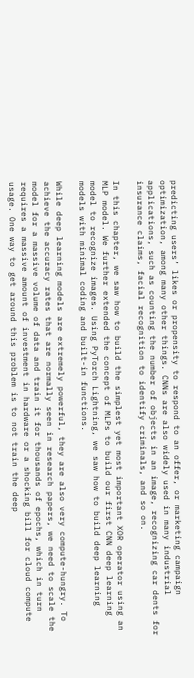predicting users’ likes or propensity to respond to an offer, or marketing campaign optimization, among many other things. CNNs are also widely used in many industrial applications, such as counting the number of objects in an image, recognizing car dents for insurance claims, facial recognition to identify criminals, and so on.

In this chapter, we saw how to build the simplest yet most important XOR operator using an MLP model. We further extended the concept of MLPs to build our first CNN deep learning model to recognize images. Using PyTorch Lightning, we saw how to build deep learning models with minimal coding and built-in functions.

While deep learning models are extremely powerful, they are also very compute-hungry. To achieve the accuracy rates that are normally seen in research papers, we need to scale the model for a massive volume of data and train it for thousands of epochs, which in turn requires a massive amount of investment in hardware or a shocking bill for cloud compute usage. One way to get around this problem is to not train the deep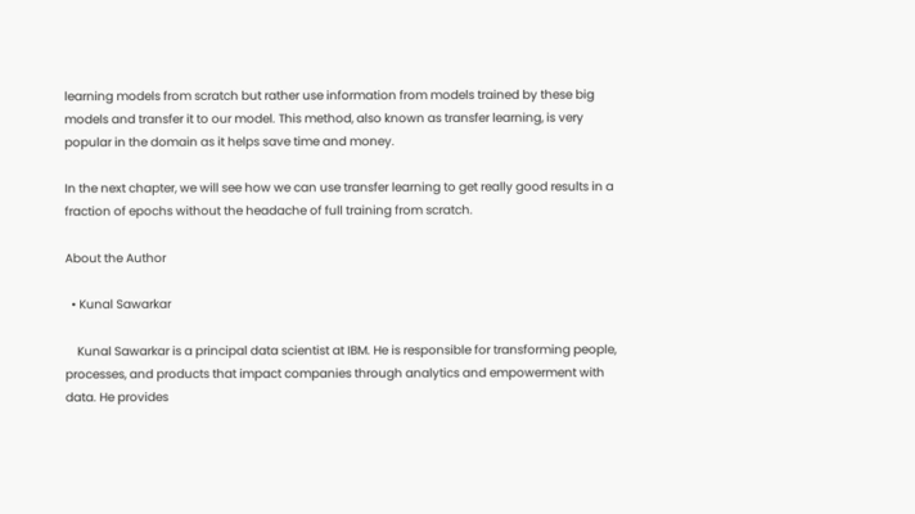learning models from scratch but rather use information from models trained by these big models and transfer it to our model. This method, also known as transfer learning, is very popular in the domain as it helps save time and money.

In the next chapter, we will see how we can use transfer learning to get really good results in a fraction of epochs without the headache of full training from scratch.

About the Author

  • Kunal Sawarkar

    Kunal Sawarkar is a principal data scientist at IBM. He is responsible for transforming people, processes, and products that impact companies through analytics and empowerment with data. He provides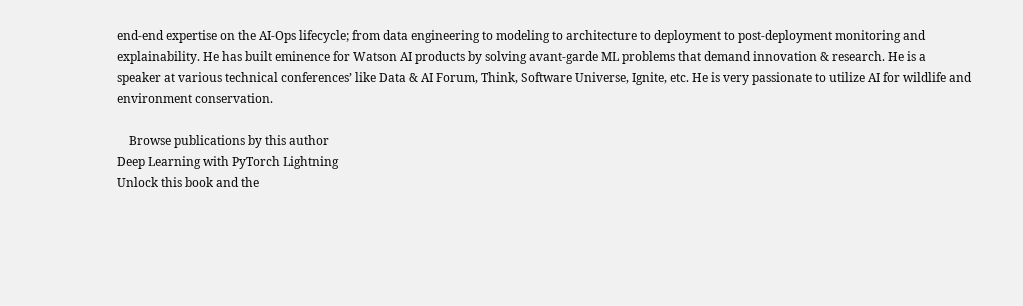end-end expertise on the AI-Ops lifecycle; from data engineering to modeling to architecture to deployment to post-deployment monitoring and explainability. He has built eminence for Watson AI products by solving avant-garde ML problems that demand innovation & research. He is a speaker at various technical conferences’ like Data & AI Forum, Think, Software Universe, Ignite, etc. He is very passionate to utilize AI for wildlife and environment conservation.

    Browse publications by this author
Deep Learning with PyTorch Lightning
Unlock this book and the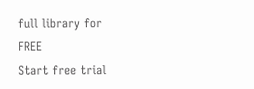full library for FREE
Start free trial